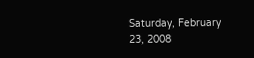Saturday, February 23, 2008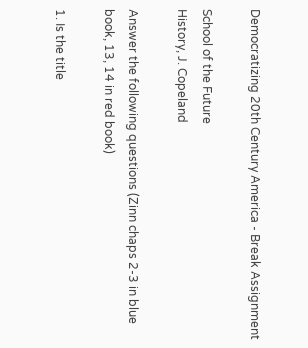Democratizing 20th Century America - Break Assignment

School of the Future
History, J. Copeland

Answer the following questions (Zinn chaps 2-3 in blue book, 13, 14 in red book)

1. Is the title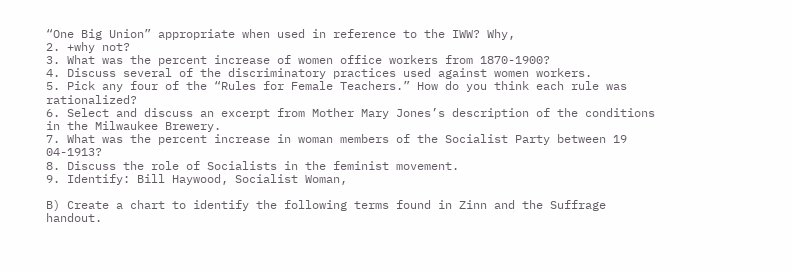“One Big Union” appropriate when used in reference to the IWW? Why,
2. +why not?
3. What was the percent increase of women office workers from 1870-1900?
4. Discuss several of the discriminatory practices used against women workers.
5. Pick any four of the “Rules for Female Teachers.” How do you think each rule was rationalized?
6. Select and discuss an excerpt from Mother Mary Jones’s description of the conditions in the Milwaukee Brewery.
7. What was the percent increase in woman members of the Socialist Party between 19 04-1913?
8. Discuss the role of Socialists in the feminist movement.
9. Identify: Bill Haywood, Socialist Woman,

B) Create a chart to identify the following terms found in Zinn and the Suffrage handout.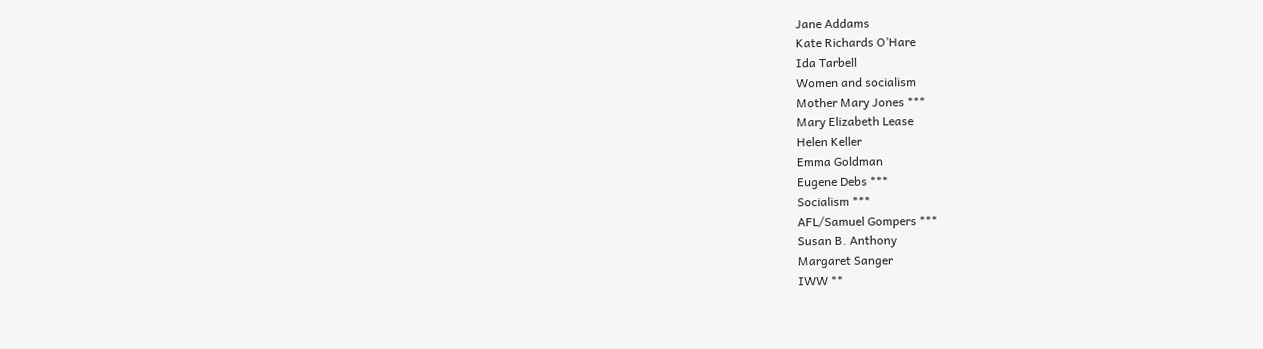Jane Addams
Kate Richards O’Hare
Ida Tarbell
Women and socialism
Mother Mary Jones ***
Mary Elizabeth Lease
Helen Keller
Emma Goldman
Eugene Debs ***
Socialism ***
AFL/Samuel Gompers ***
Susan B. Anthony
Margaret Sanger
IWW **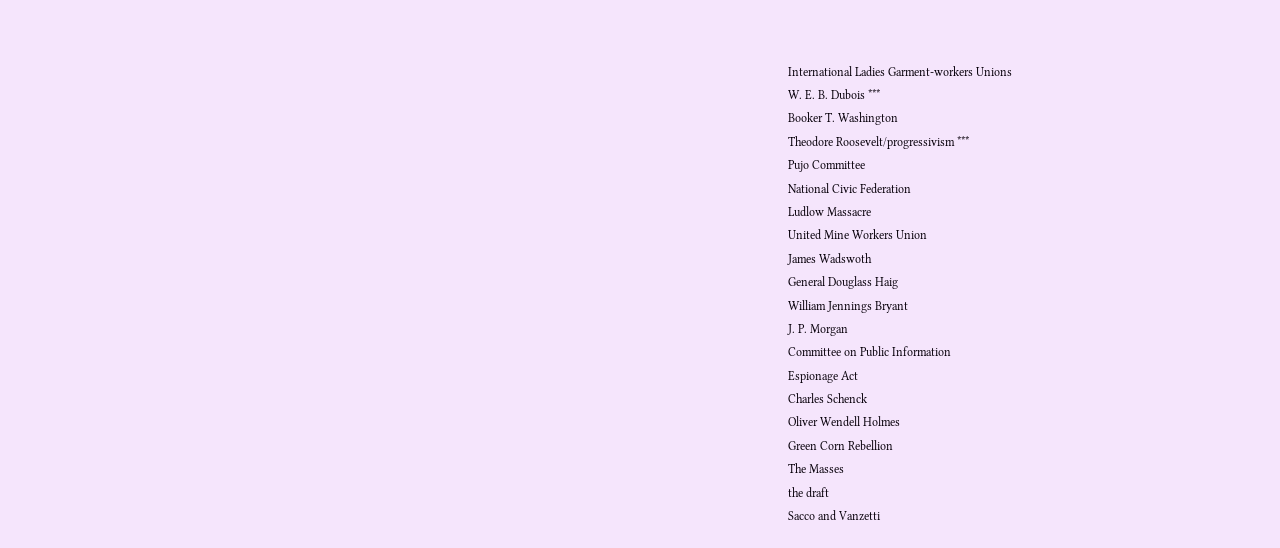International Ladies Garment-workers Unions
W. E. B. Dubois ***
Booker T. Washington
Theodore Roosevelt/progressivism ***
Pujo Committee
National Civic Federation
Ludlow Massacre
United Mine Workers Union
James Wadswoth
General Douglass Haig
William Jennings Bryant
J. P. Morgan
Committee on Public Information
Espionage Act
Charles Schenck
Oliver Wendell Holmes
Green Corn Rebellion
The Masses
the draft
Sacco and Vanzetti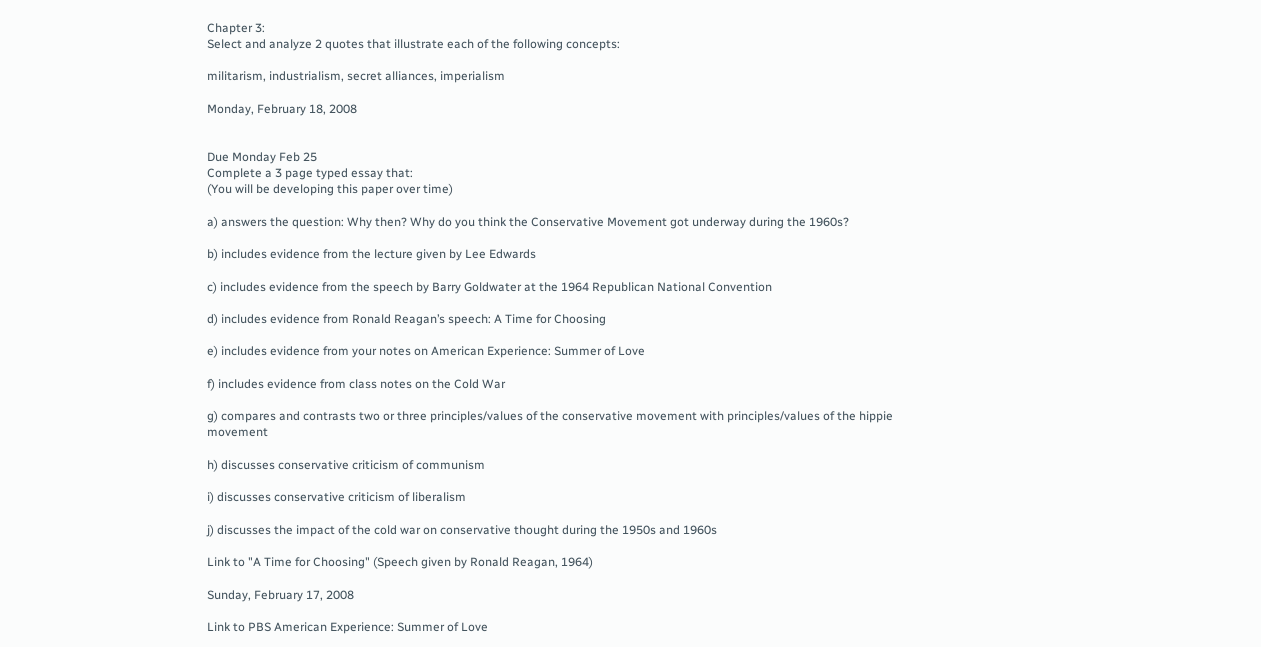Chapter 3:
Select and analyze 2 quotes that illustrate each of the following concepts:

militarism, industrialism, secret alliances, imperialism

Monday, February 18, 2008


Due Monday Feb 25
Complete a 3 page typed essay that:
(You will be developing this paper over time)

a) answers the question: Why then? Why do you think the Conservative Movement got underway during the 1960s?

b) includes evidence from the lecture given by Lee Edwards

c) includes evidence from the speech by Barry Goldwater at the 1964 Republican National Convention

d) includes evidence from Ronald Reagan’s speech: A Time for Choosing

e) includes evidence from your notes on American Experience: Summer of Love

f) includes evidence from class notes on the Cold War

g) compares and contrasts two or three principles/values of the conservative movement with principles/values of the hippie movement

h) discusses conservative criticism of communism

i) discusses conservative criticism of liberalism

j) discusses the impact of the cold war on conservative thought during the 1950s and 1960s

Link to "A Time for Choosing" (Speech given by Ronald Reagan, 1964)

Sunday, February 17, 2008

Link to PBS American Experience: Summer of Love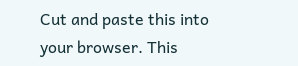Cut and paste this into your browser. This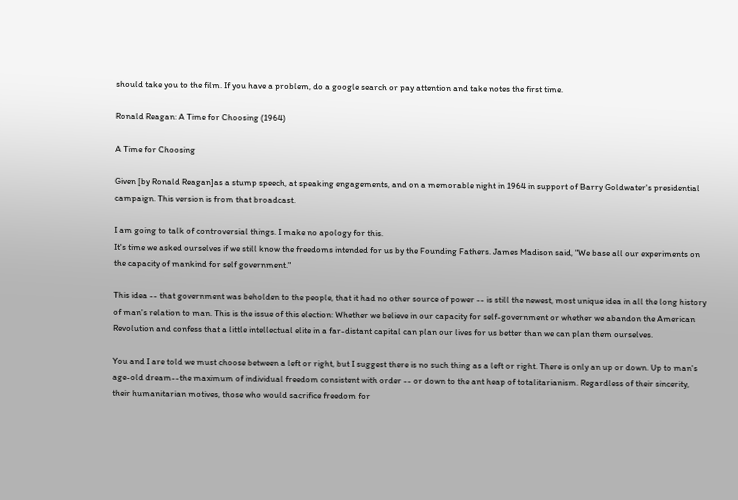should take you to the film. If you have a problem, do a google search or pay attention and take notes the first time.

Ronald Reagan: A Time for Choosing (1964)

A Time for Choosing

Given [by Ronald Reagan]as a stump speech, at speaking engagements, and on a memorable night in 1964 in support of Barry Goldwater's presidential campaign. This version is from that broadcast.

I am going to talk of controversial things. I make no apology for this.
It's time we asked ourselves if we still know the freedoms intended for us by the Founding Fathers. James Madison said, "We base all our experiments on the capacity of mankind for self government."

This idea -- that government was beholden to the people, that it had no other source of power -- is still the newest, most unique idea in all the long history of man's relation to man. This is the issue of this election: Whether we believe in our capacity for self-government or whether we abandon the American Revolution and confess that a little intellectual elite in a far-distant capital can plan our lives for us better than we can plan them ourselves.

You and I are told we must choose between a left or right, but I suggest there is no such thing as a left or right. There is only an up or down. Up to man's age-old dream--the maximum of individual freedom consistent with order -- or down to the ant heap of totalitarianism. Regardless of their sincerity, their humanitarian motives, those who would sacrifice freedom for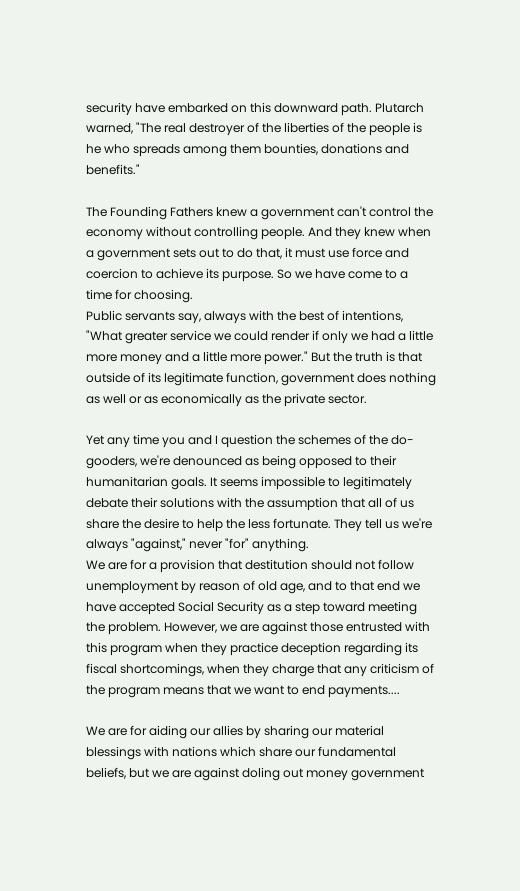security have embarked on this downward path. Plutarch warned, "The real destroyer of the liberties of the people is he who spreads among them bounties, donations and benefits."

The Founding Fathers knew a government can't control the economy without controlling people. And they knew when a government sets out to do that, it must use force and coercion to achieve its purpose. So we have come to a time for choosing.
Public servants say, always with the best of intentions, "What greater service we could render if only we had a little more money and a little more power." But the truth is that outside of its legitimate function, government does nothing as well or as economically as the private sector.

Yet any time you and I question the schemes of the do-gooders, we're denounced as being opposed to their humanitarian goals. It seems impossible to legitimately debate their solutions with the assumption that all of us share the desire to help the less fortunate. They tell us we're always "against," never "for" anything.
We are for a provision that destitution should not follow unemployment by reason of old age, and to that end we have accepted Social Security as a step toward meeting the problem. However, we are against those entrusted with this program when they practice deception regarding its fiscal shortcomings, when they charge that any criticism of the program means that we want to end payments....

We are for aiding our allies by sharing our material blessings with nations which share our fundamental beliefs, but we are against doling out money government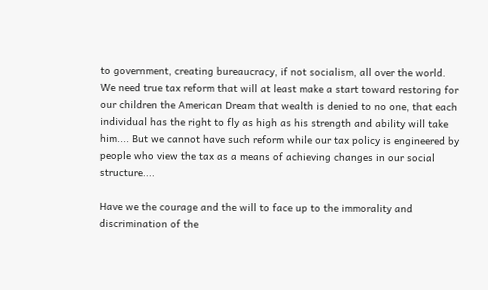to government, creating bureaucracy, if not socialism, all over the world.
We need true tax reform that will at least make a start toward restoring for our children the American Dream that wealth is denied to no one, that each individual has the right to fly as high as his strength and ability will take him.... But we cannot have such reform while our tax policy is engineered by people who view the tax as a means of achieving changes in our social structure....

Have we the courage and the will to face up to the immorality and discrimination of the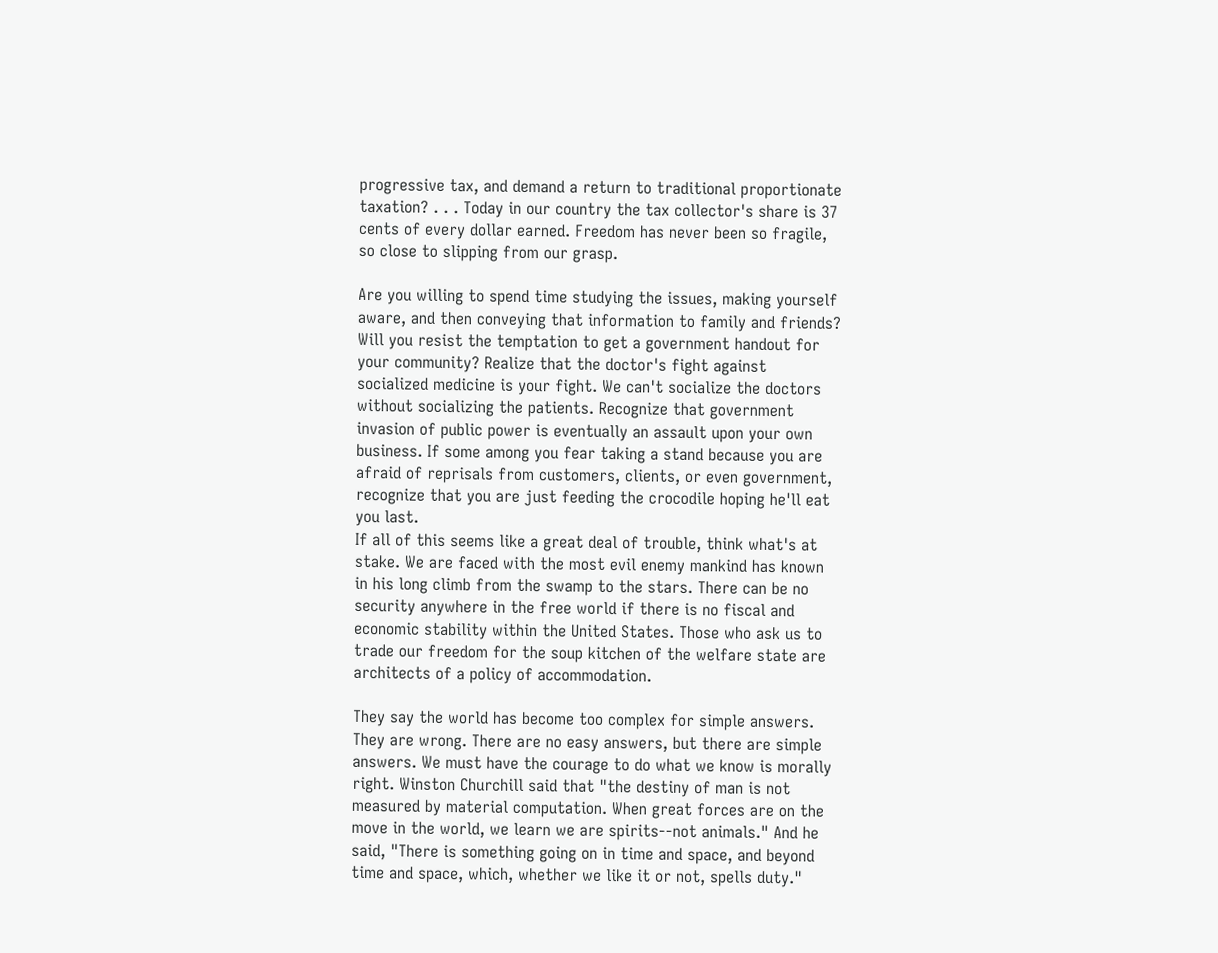progressive tax, and demand a return to traditional proportionate taxation? . . . Today in our country the tax collector's share is 37 cents of every dollar earned. Freedom has never been so fragile, so close to slipping from our grasp.

Are you willing to spend time studying the issues, making yourself aware, and then conveying that information to family and friends? Will you resist the temptation to get a government handout for your community? Realize that the doctor's fight against socialized medicine is your fight. We can't socialize the doctors without socializing the patients. Recognize that government invasion of public power is eventually an assault upon your own business. If some among you fear taking a stand because you are afraid of reprisals from customers, clients, or even government, recognize that you are just feeding the crocodile hoping he'll eat you last.
If all of this seems like a great deal of trouble, think what's at stake. We are faced with the most evil enemy mankind has known in his long climb from the swamp to the stars. There can be no security anywhere in the free world if there is no fiscal and economic stability within the United States. Those who ask us to trade our freedom for the soup kitchen of the welfare state are architects of a policy of accommodation.

They say the world has become too complex for simple answers. They are wrong. There are no easy answers, but there are simple answers. We must have the courage to do what we know is morally right. Winston Churchill said that "the destiny of man is not measured by material computation. When great forces are on the move in the world, we learn we are spirits--not animals." And he said, "There is something going on in time and space, and beyond time and space, which, whether we like it or not, spells duty."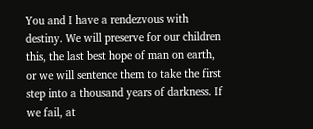You and I have a rendezvous with destiny. We will preserve for our children this, the last best hope of man on earth, or we will sentence them to take the first step into a thousand years of darkness. If we fail, at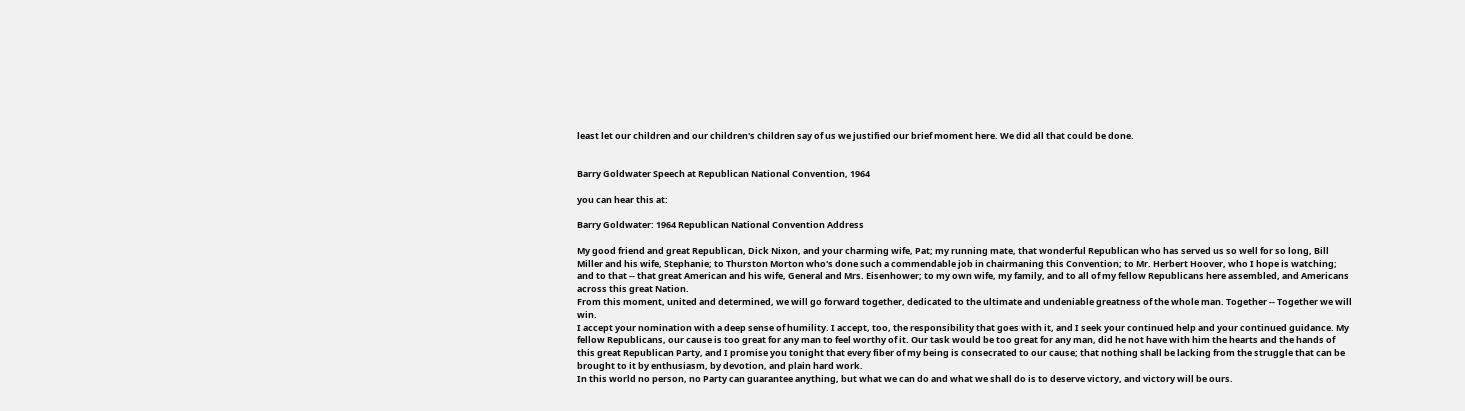least let our children and our children's children say of us we justified our brief moment here. We did all that could be done.


Barry Goldwater Speech at Republican National Convention, 1964

you can hear this at:

Barry Goldwater: 1964 Republican National Convention Address

My good friend and great Republican, Dick Nixon, and your charming wife, Pat; my running mate, that wonderful Republican who has served us so well for so long, Bill Miller and his wife, Stephanie; to Thurston Morton who's done such a commendable job in chairmaning this Convention; to Mr. Herbert Hoover, who I hope is watching; and to that -- that great American and his wife, General and Mrs. Eisenhower; to my own wife, my family, and to all of my fellow Republicans here assembled, and Americans across this great Nation.
From this moment, united and determined, we will go forward together, dedicated to the ultimate and undeniable greatness of the whole man. Together -- Together we will win.
I accept your nomination with a deep sense of humility. I accept, too, the responsibility that goes with it, and I seek your continued help and your continued guidance. My fellow Republicans, our cause is too great for any man to feel worthy of it. Our task would be too great for any man, did he not have with him the hearts and the hands of this great Republican Party, and I promise you tonight that every fiber of my being is consecrated to our cause; that nothing shall be lacking from the struggle that can be brought to it by enthusiasm, by devotion, and plain hard work.
In this world no person, no Party can guarantee anything, but what we can do and what we shall do is to deserve victory, and victory will be ours.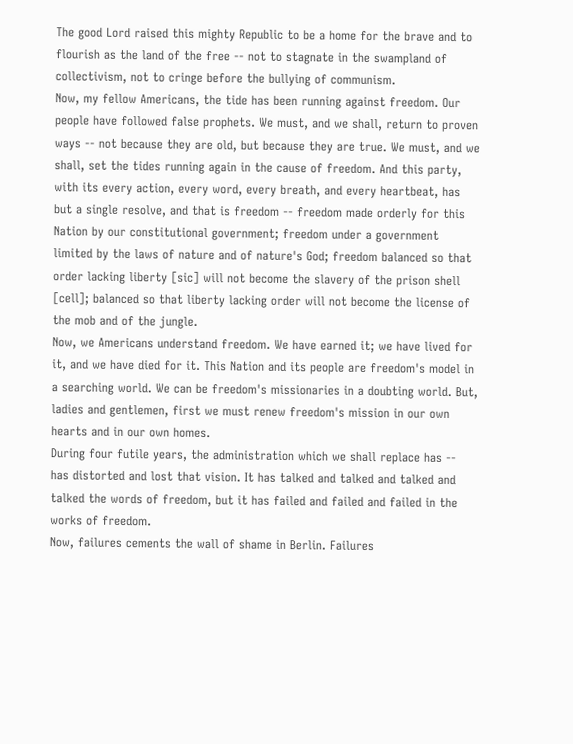The good Lord raised this mighty Republic to be a home for the brave and to flourish as the land of the free -- not to stagnate in the swampland of collectivism, not to cringe before the bullying of communism.
Now, my fellow Americans, the tide has been running against freedom. Our people have followed false prophets. We must, and we shall, return to proven ways -- not because they are old, but because they are true. We must, and we shall, set the tides running again in the cause of freedom. And this party, with its every action, every word, every breath, and every heartbeat, has but a single resolve, and that is freedom -- freedom made orderly for this Nation by our constitutional government; freedom under a government limited by the laws of nature and of nature's God; freedom balanced so that order lacking liberty [sic] will not become the slavery of the prison shell [cell]; balanced so that liberty lacking order will not become the license of the mob and of the jungle.
Now, we Americans understand freedom. We have earned it; we have lived for it, and we have died for it. This Nation and its people are freedom's model in a searching world. We can be freedom's missionaries in a doubting world. But, ladies and gentlemen, first we must renew freedom's mission in our own hearts and in our own homes.
During four futile years, the administration which we shall replace has -- has distorted and lost that vision. It has talked and talked and talked and talked the words of freedom, but it has failed and failed and failed in the works of freedom.
Now, failures cements the wall of shame in Berlin. Failures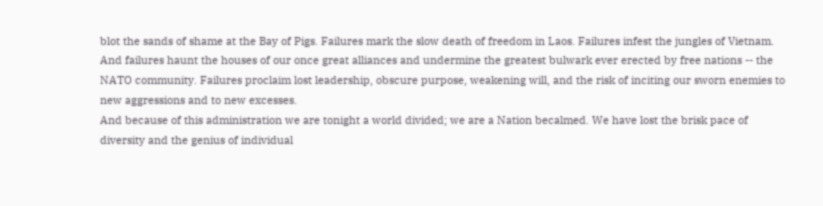blot the sands of shame at the Bay of Pigs. Failures mark the slow death of freedom in Laos. Failures infest the jungles of Vietnam. And failures haunt the houses of our once great alliances and undermine the greatest bulwark ever erected by free nations -- the NATO community. Failures proclaim lost leadership, obscure purpose, weakening will, and the risk of inciting our sworn enemies to new aggressions and to new excesses.
And because of this administration we are tonight a world divided; we are a Nation becalmed. We have lost the brisk pace of diversity and the genius of individual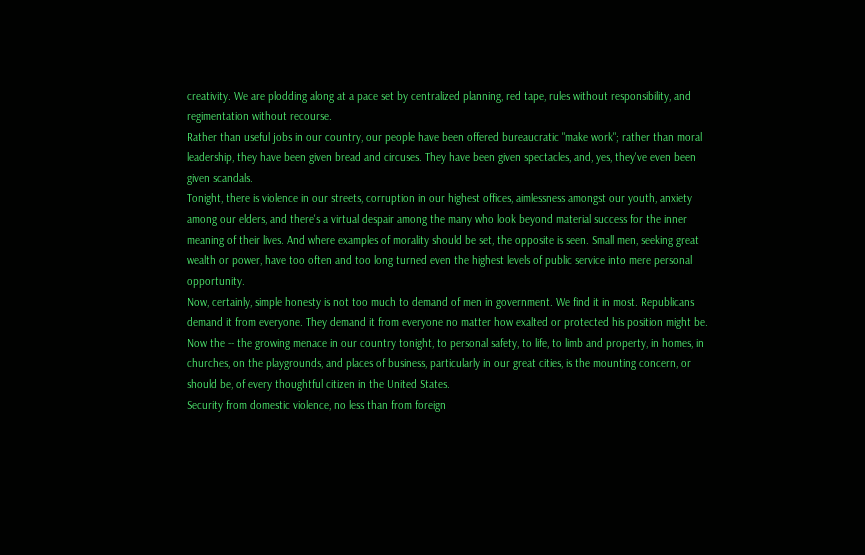creativity. We are plodding along at a pace set by centralized planning, red tape, rules without responsibility, and regimentation without recourse.
Rather than useful jobs in our country, our people have been offered bureaucratic "make work"; rather than moral leadership, they have been given bread and circuses. They have been given spectacles, and, yes, they've even been given scandals.
Tonight, there is violence in our streets, corruption in our highest offices, aimlessness amongst our youth, anxiety among our elders, and there's a virtual despair among the many who look beyond material success for the inner meaning of their lives. And where examples of morality should be set, the opposite is seen. Small men, seeking great wealth or power, have too often and too long turned even the highest levels of public service into mere personal opportunity.
Now, certainly, simple honesty is not too much to demand of men in government. We find it in most. Republicans demand it from everyone. They demand it from everyone no matter how exalted or protected his position might be. Now the -- the growing menace in our country tonight, to personal safety, to life, to limb and property, in homes, in churches, on the playgrounds, and places of business, particularly in our great cities, is the mounting concern, or should be, of every thoughtful citizen in the United States.
Security from domestic violence, no less than from foreign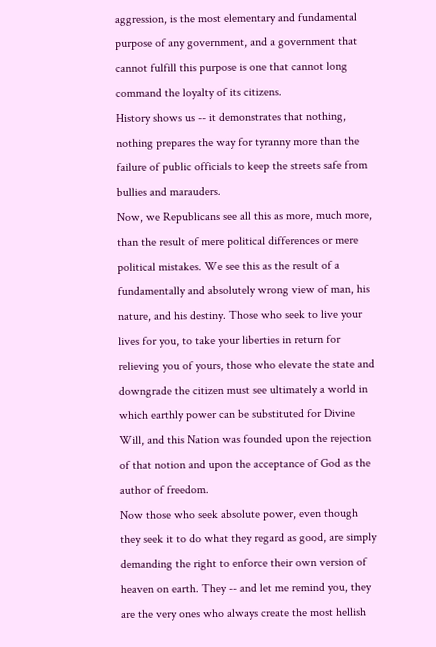aggression, is the most elementary and fundamental purpose of any government, and a government that cannot fulfill this purpose is one that cannot long command the loyalty of its citizens.
History shows us -- it demonstrates that nothing, nothing prepares the way for tyranny more than the failure of public officials to keep the streets safe from bullies and marauders.
Now, we Republicans see all this as more, much more, than the result of mere political differences or mere political mistakes. We see this as the result of a fundamentally and absolutely wrong view of man, his nature, and his destiny. Those who seek to live your lives for you, to take your liberties in return for relieving you of yours, those who elevate the state and downgrade the citizen must see ultimately a world in which earthly power can be substituted for Divine Will, and this Nation was founded upon the rejection of that notion and upon the acceptance of God as the author of freedom.
Now those who seek absolute power, even though they seek it to do what they regard as good, are simply demanding the right to enforce their own version of heaven on earth. They -- and let me remind you, they are the very ones who always create the most hellish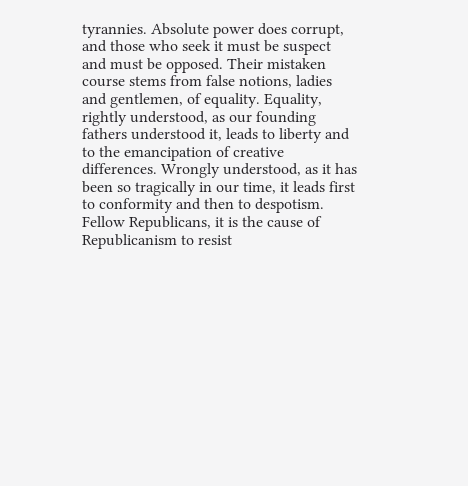tyrannies. Absolute power does corrupt, and those who seek it must be suspect and must be opposed. Their mistaken course stems from false notions, ladies and gentlemen, of equality. Equality, rightly understood, as our founding fathers understood it, leads to liberty and to the emancipation of creative differences. Wrongly understood, as it has been so tragically in our time, it leads first to conformity and then to despotism.
Fellow Republicans, it is the cause of Republicanism to resist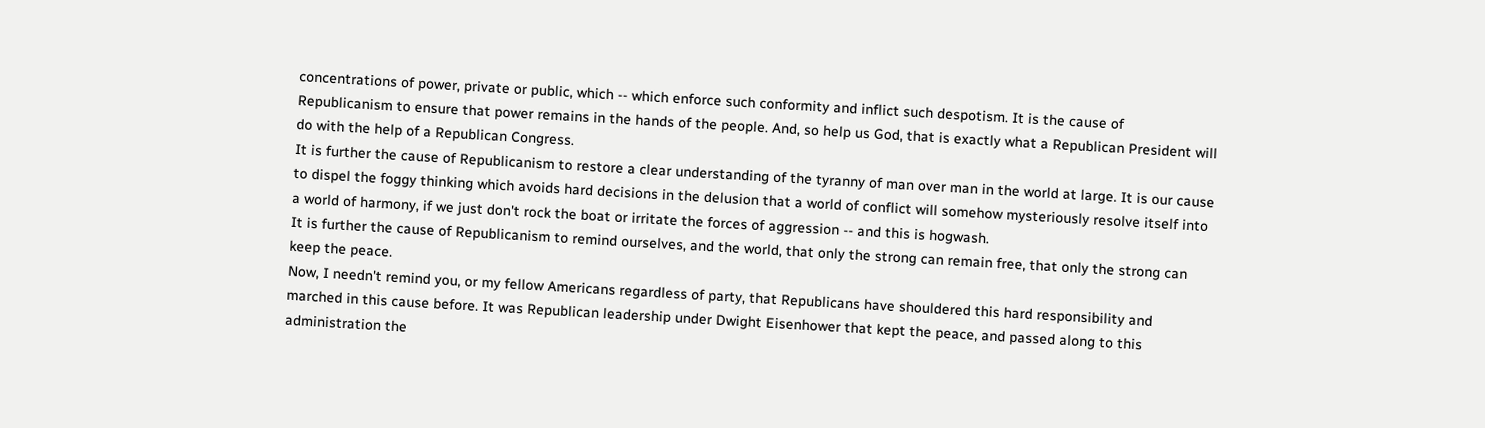concentrations of power, private or public, which -- which enforce such conformity and inflict such despotism. It is the cause of Republicanism to ensure that power remains in the hands of the people. And, so help us God, that is exactly what a Republican President will do with the help of a Republican Congress.
It is further the cause of Republicanism to restore a clear understanding of the tyranny of man over man in the world at large. It is our cause to dispel the foggy thinking which avoids hard decisions in the delusion that a world of conflict will somehow mysteriously resolve itself into a world of harmony, if we just don't rock the boat or irritate the forces of aggression -- and this is hogwash.
It is further the cause of Republicanism to remind ourselves, and the world, that only the strong can remain free, that only the strong can keep the peace.
Now, I needn't remind you, or my fellow Americans regardless of party, that Republicans have shouldered this hard responsibility and marched in this cause before. It was Republican leadership under Dwight Eisenhower that kept the peace, and passed along to this administration the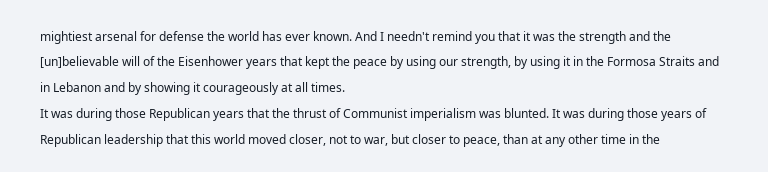mightiest arsenal for defense the world has ever known. And I needn't remind you that it was the strength and the [un]believable will of the Eisenhower years that kept the peace by using our strength, by using it in the Formosa Straits and in Lebanon and by showing it courageously at all times.
It was during those Republican years that the thrust of Communist imperialism was blunted. It was during those years of Republican leadership that this world moved closer, not to war, but closer to peace, than at any other time in the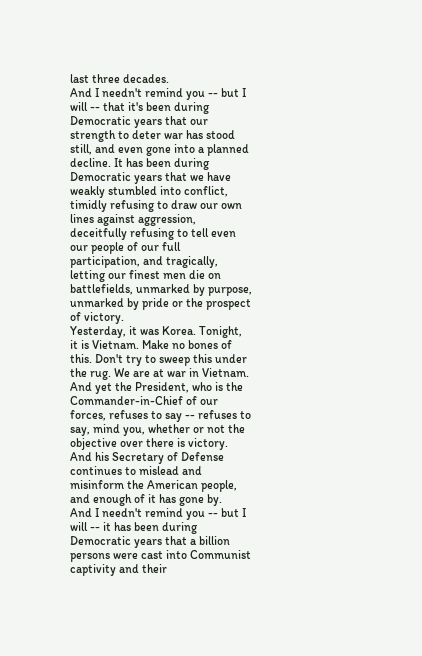last three decades.
And I needn't remind you -- but I will -- that it's been during Democratic years that our strength to deter war has stood still, and even gone into a planned decline. It has been during Democratic years that we have weakly stumbled into conflict, timidly refusing to draw our own lines against aggression, deceitfully refusing to tell even our people of our full participation, and tragically, letting our finest men die on battlefields, unmarked by purpose, unmarked by pride or the prospect of victory.
Yesterday, it was Korea. Tonight, it is Vietnam. Make no bones of this. Don't try to sweep this under the rug. We are at war in Vietnam. And yet the President, who is the Commander-in-Chief of our forces, refuses to say -- refuses to say, mind you, whether or not the objective over there is victory. And his Secretary of Defense continues to mislead and misinform the American people, and enough of it has gone by.
And I needn't remind you -- but I will -- it has been during Democratic years that a billion persons were cast into Communist captivity and their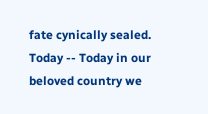fate cynically sealed.
Today -- Today in our beloved country we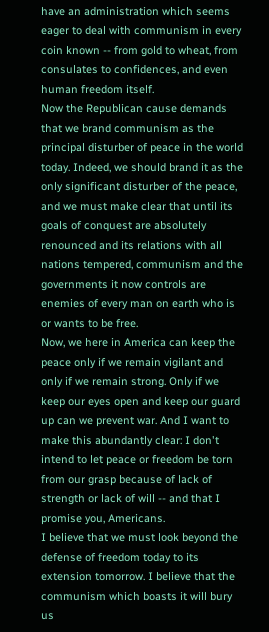have an administration which seems eager to deal with communism in every coin known -- from gold to wheat, from consulates to confidences, and even human freedom itself.
Now the Republican cause demands that we brand communism as the principal disturber of peace in the world today. Indeed, we should brand it as the only significant disturber of the peace, and we must make clear that until its goals of conquest are absolutely renounced and its relations with all nations tempered, communism and the governments it now controls are enemies of every man on earth who is or wants to be free.
Now, we here in America can keep the peace only if we remain vigilant and only if we remain strong. Only if we keep our eyes open and keep our guard up can we prevent war. And I want to make this abundantly clear: I don't intend to let peace or freedom be torn from our grasp because of lack of strength or lack of will -- and that I promise you, Americans.
I believe that we must look beyond the defense of freedom today to its extension tomorrow. I believe that the communism which boasts it will bury us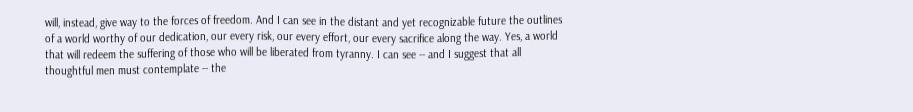will, instead, give way to the forces of freedom. And I can see in the distant and yet recognizable future the outlines of a world worthy of our dedication, our every risk, our every effort, our every sacrifice along the way. Yes, a world that will redeem the suffering of those who will be liberated from tyranny. I can see -- and I suggest that all thoughtful men must contemplate -- the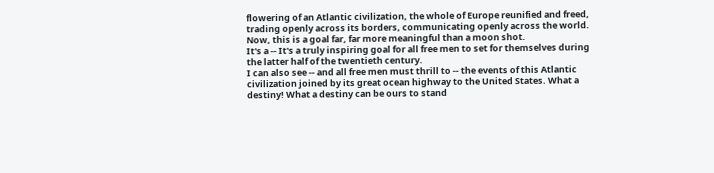flowering of an Atlantic civilization, the whole of Europe reunified and freed, trading openly across its borders, communicating openly across the world.
Now, this is a goal far, far more meaningful than a moon shot.
It's a -- It's a truly inspiring goal for all free men to set for themselves during the latter half of the twentieth century.
I can also see -- and all free men must thrill to -- the events of this Atlantic civilization joined by its great ocean highway to the United States. What a destiny! What a destiny can be ours to stand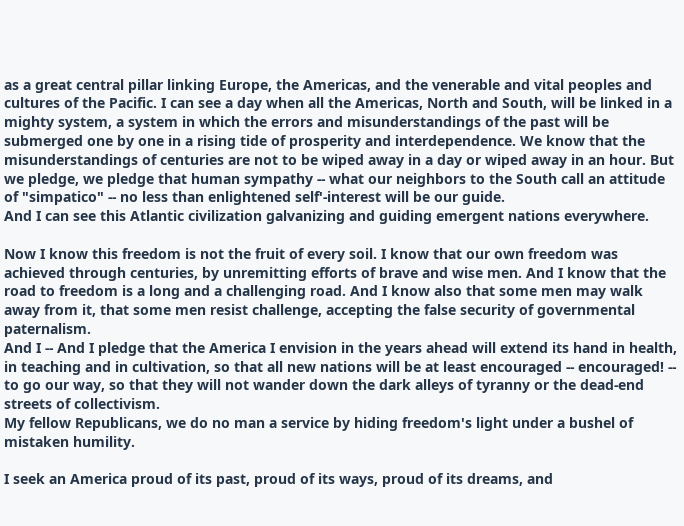as a great central pillar linking Europe, the Americas, and the venerable and vital peoples and cultures of the Pacific. I can see a day when all the Americas, North and South, will be linked in a mighty system, a system in which the errors and misunderstandings of the past will be submerged one by one in a rising tide of prosperity and interdependence. We know that the misunderstandings of centuries are not to be wiped away in a day or wiped away in an hour. But we pledge, we pledge that human sympathy -- what our neighbors to the South call an attitude of "simpatico" -- no less than enlightened self'-interest will be our guide.
And I can see this Atlantic civilization galvanizing and guiding emergent nations everywhere.

Now I know this freedom is not the fruit of every soil. I know that our own freedom was achieved through centuries, by unremitting efforts of brave and wise men. And I know that the road to freedom is a long and a challenging road. And I know also that some men may walk away from it, that some men resist challenge, accepting the false security of governmental paternalism.
And I -- And I pledge that the America I envision in the years ahead will extend its hand in health, in teaching and in cultivation, so that all new nations will be at least encouraged -- encouraged! -- to go our way, so that they will not wander down the dark alleys of tyranny or the dead-end streets of collectivism.
My fellow Republicans, we do no man a service by hiding freedom's light under a bushel of mistaken humility.

I seek an America proud of its past, proud of its ways, proud of its dreams, and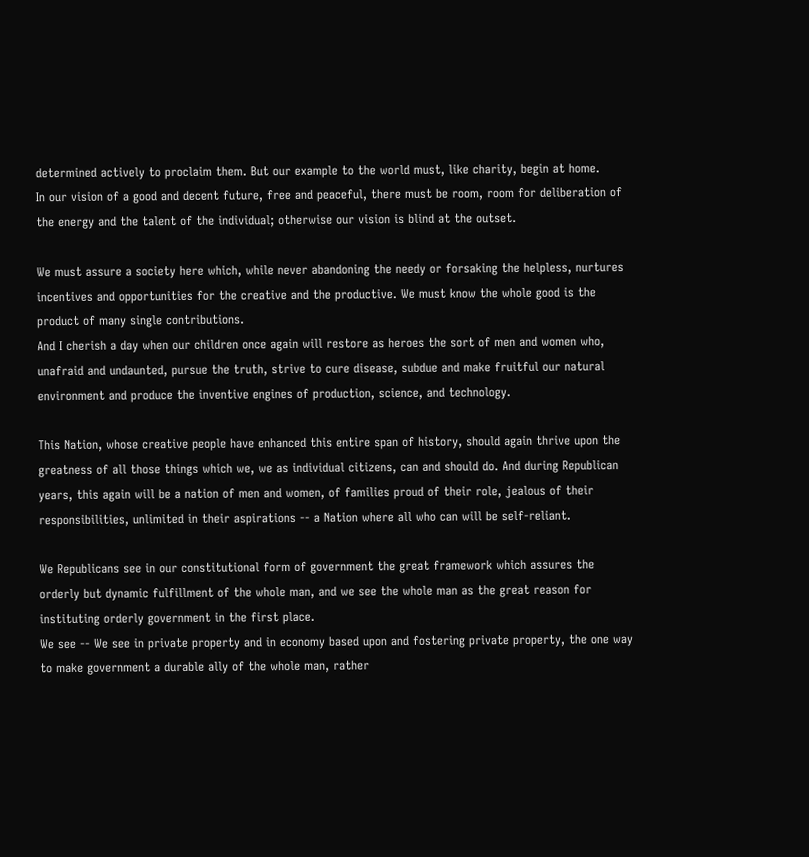determined actively to proclaim them. But our example to the world must, like charity, begin at home.
In our vision of a good and decent future, free and peaceful, there must be room, room for deliberation of the energy and the talent of the individual; otherwise our vision is blind at the outset.

We must assure a society here which, while never abandoning the needy or forsaking the helpless, nurtures incentives and opportunities for the creative and the productive. We must know the whole good is the product of many single contributions.
And I cherish a day when our children once again will restore as heroes the sort of men and women who, unafraid and undaunted, pursue the truth, strive to cure disease, subdue and make fruitful our natural environment and produce the inventive engines of production, science, and technology.

This Nation, whose creative people have enhanced this entire span of history, should again thrive upon the greatness of all those things which we, we as individual citizens, can and should do. And during Republican years, this again will be a nation of men and women, of families proud of their role, jealous of their responsibilities, unlimited in their aspirations -- a Nation where all who can will be self-reliant.

We Republicans see in our constitutional form of government the great framework which assures the orderly but dynamic fulfillment of the whole man, and we see the whole man as the great reason for instituting orderly government in the first place.
We see -- We see in private property and in economy based upon and fostering private property, the one way to make government a durable ally of the whole man, rather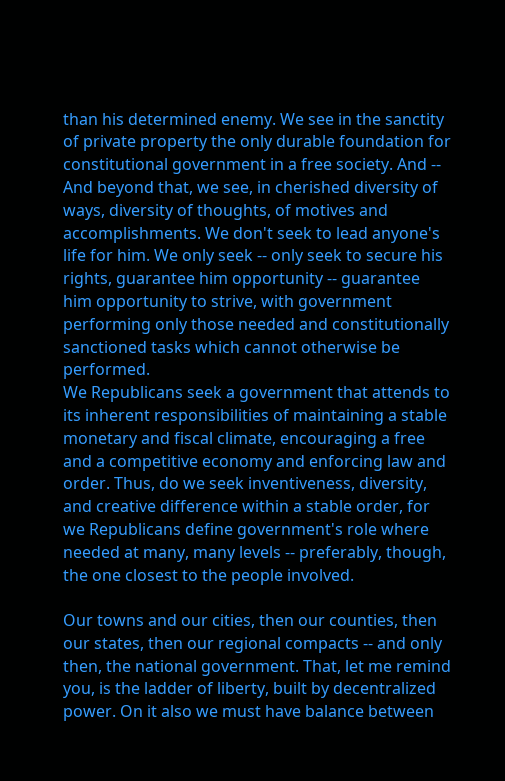than his determined enemy. We see in the sanctity of private property the only durable foundation for constitutional government in a free society. And -- And beyond that, we see, in cherished diversity of ways, diversity of thoughts, of motives and accomplishments. We don't seek to lead anyone's life for him. We only seek -- only seek to secure his rights, guarantee him opportunity -- guarantee him opportunity to strive, with government performing only those needed and constitutionally sanctioned tasks which cannot otherwise be performed.
We Republicans seek a government that attends to its inherent responsibilities of maintaining a stable monetary and fiscal climate, encouraging a free and a competitive economy and enforcing law and order. Thus, do we seek inventiveness, diversity, and creative difference within a stable order, for we Republicans define government's role where needed at many, many levels -- preferably, though, the one closest to the people involved.

Our towns and our cities, then our counties, then our states, then our regional compacts -- and only then, the national government. That, let me remind you, is the ladder of liberty, built by decentralized power. On it also we must have balance between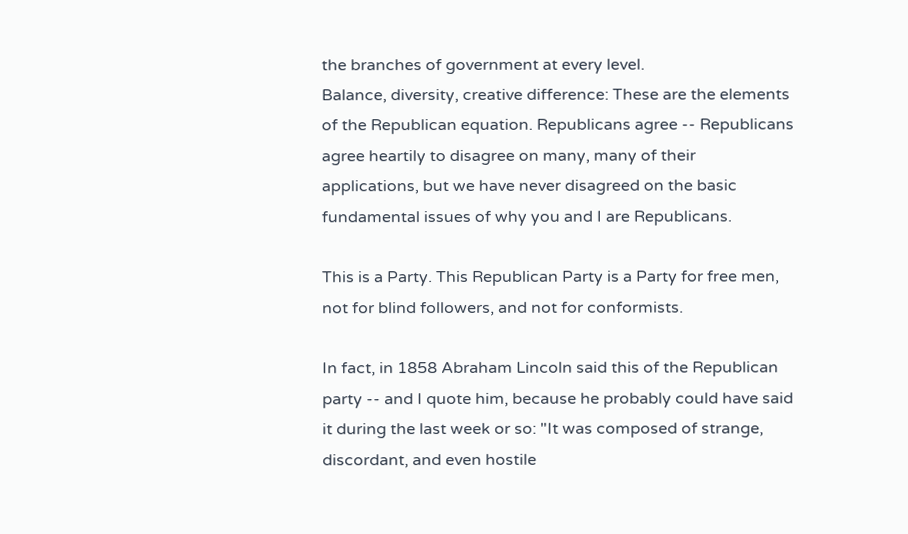the branches of government at every level.
Balance, diversity, creative difference: These are the elements of the Republican equation. Republicans agree -- Republicans agree heartily to disagree on many, many of their applications, but we have never disagreed on the basic fundamental issues of why you and I are Republicans.

This is a Party. This Republican Party is a Party for free men, not for blind followers, and not for conformists.

In fact, in 1858 Abraham Lincoln said this of the Republican party -- and I quote him, because he probably could have said it during the last week or so: "It was composed of strange, discordant, and even hostile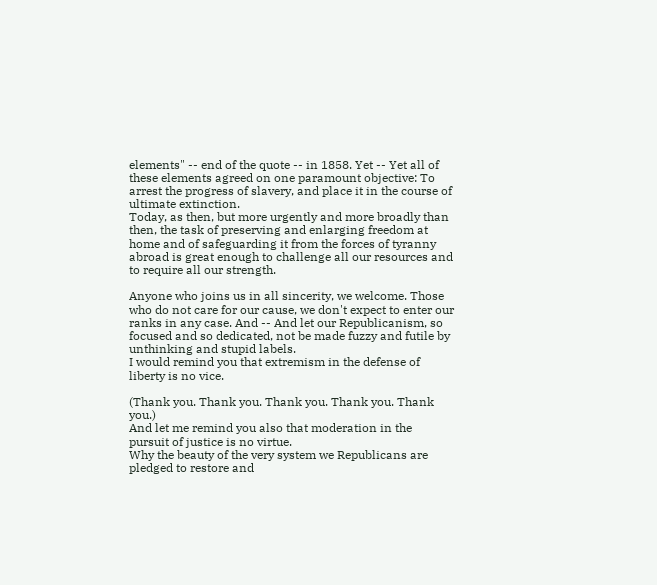elements" -- end of the quote -- in 1858. Yet -- Yet all of these elements agreed on one paramount objective: To arrest the progress of slavery, and place it in the course of ultimate extinction.
Today, as then, but more urgently and more broadly than then, the task of preserving and enlarging freedom at home and of safeguarding it from the forces of tyranny abroad is great enough to challenge all our resources and to require all our strength.

Anyone who joins us in all sincerity, we welcome. Those who do not care for our cause, we don't expect to enter our ranks in any case. And -- And let our Republicanism, so focused and so dedicated, not be made fuzzy and futile by unthinking and stupid labels.
I would remind you that extremism in the defense of liberty is no vice.

(Thank you. Thank you. Thank you. Thank you. Thank you.)
And let me remind you also that moderation in the pursuit of justice is no virtue.
Why the beauty of the very system we Republicans are pledged to restore and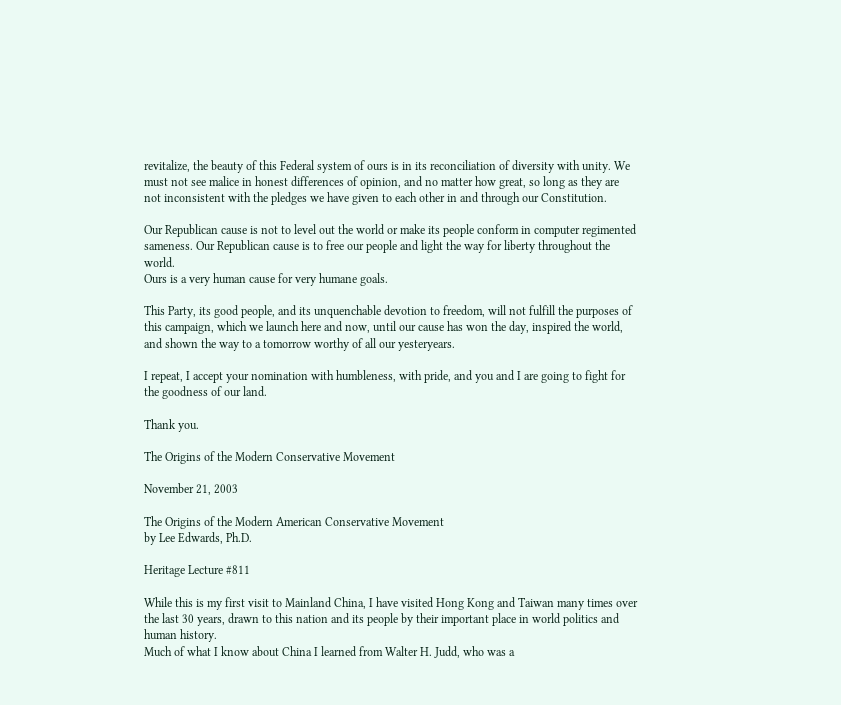revitalize, the beauty of this Federal system of ours is in its reconciliation of diversity with unity. We must not see malice in honest differences of opinion, and no matter how great, so long as they are not inconsistent with the pledges we have given to each other in and through our Constitution.

Our Republican cause is not to level out the world or make its people conform in computer regimented sameness. Our Republican cause is to free our people and light the way for liberty throughout the world.
Ours is a very human cause for very humane goals.

This Party, its good people, and its unquenchable devotion to freedom, will not fulfill the purposes of this campaign, which we launch here and now, until our cause has won the day, inspired the world, and shown the way to a tomorrow worthy of all our yesteryears.

I repeat, I accept your nomination with humbleness, with pride, and you and I are going to fight for the goodness of our land.

Thank you.

The Origins of the Modern Conservative Movement

November 21, 2003

The Origins of the Modern American Conservative Movement
by Lee Edwards, Ph.D.

Heritage Lecture #811

While this is my first visit to Mainland China, I have visited Hong Kong and Taiwan many times over the last 30 years, drawn to this nation and its people by their important place in world politics and human history.
Much of what I know about China I learned from Walter H. Judd, who was a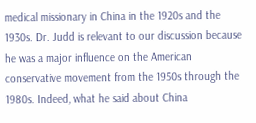medical missionary in China in the 1920s and the 1930s. Dr. Judd is relevant to our discussion because he was a major influence on the American conservative movement from the 1950s through the 1980s. Indeed, what he said about China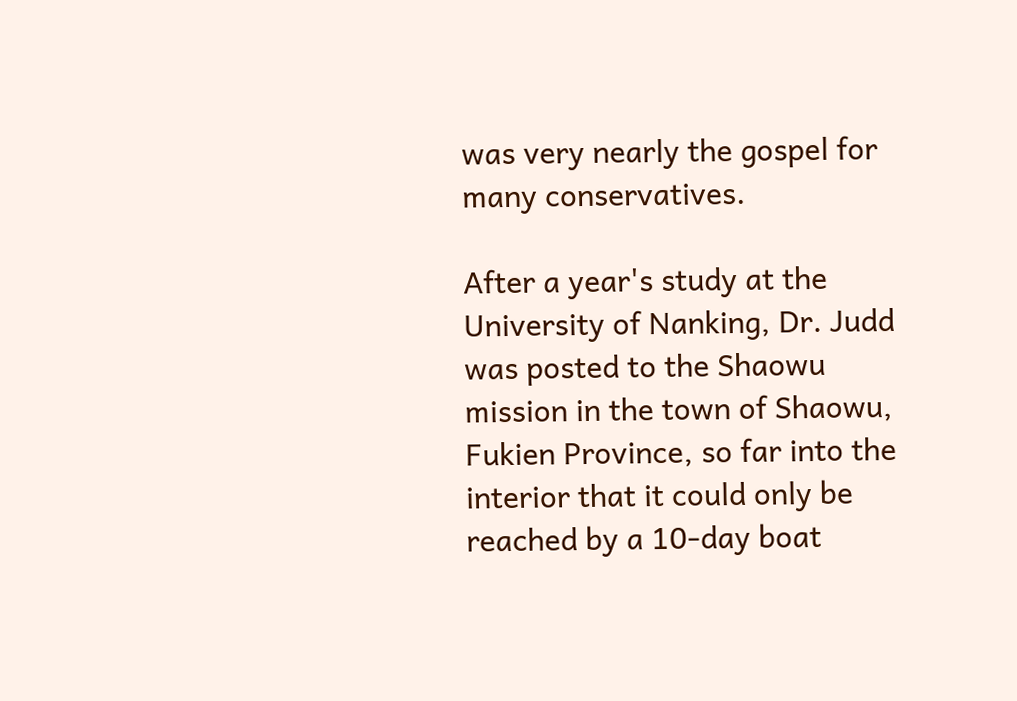was very nearly the gospel for many conservatives.

After a year's study at the University of Nanking, Dr. Judd was posted to the Shaowu mission in the town of Shaowu, Fukien Province, so far into the interior that it could only be reached by a 10-day boat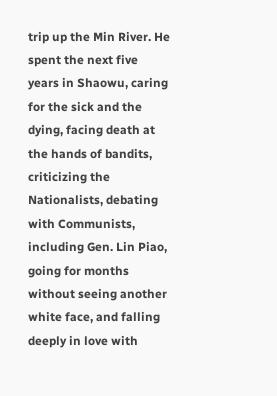trip up the Min River. He spent the next five years in Shaowu, caring for the sick and the dying, facing death at the hands of bandits, criticizing the Nationalists, debating with Communists, including Gen. Lin Piao, going for months without seeing another white face, and falling deeply in love with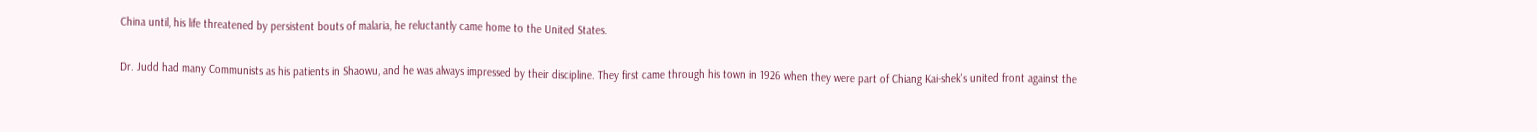China until, his life threatened by persistent bouts of malaria, he reluctantly came home to the United States.

Dr. Judd had many Communists as his patients in Shaowu, and he was always impressed by their discipline. They first came through his town in 1926 when they were part of Chiang Kai-shek's united front against the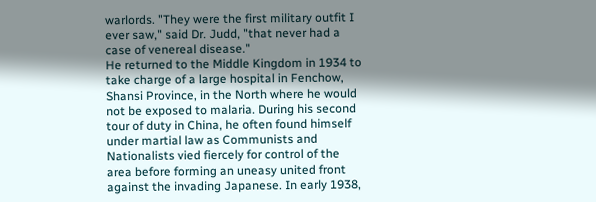warlords. "They were the first military outfit I ever saw," said Dr. Judd, "that never had a case of venereal disease."
He returned to the Middle Kingdom in 1934 to take charge of a large hospital in Fenchow, Shansi Province, in the North where he would not be exposed to malaria. During his second tour of duty in China, he often found himself under martial law as Communists and Nationalists vied fiercely for control of the area before forming an uneasy united front against the invading Japanese. In early 1938,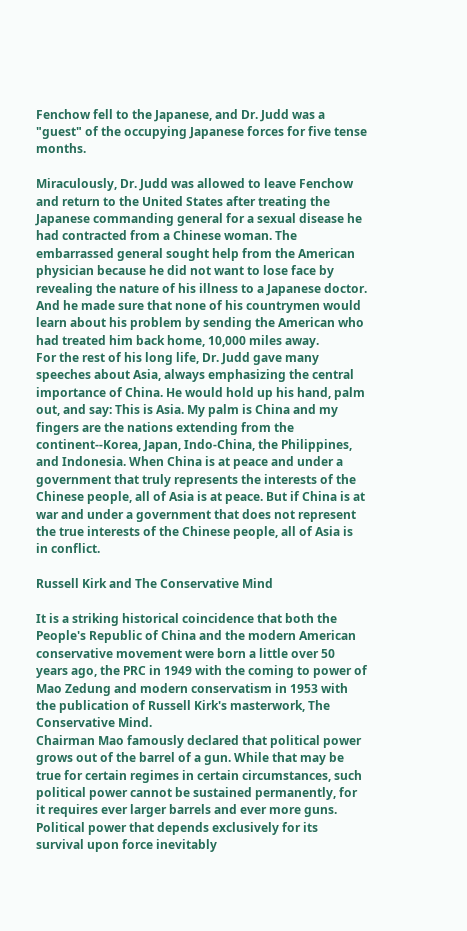Fenchow fell to the Japanese, and Dr. Judd was a "guest" of the occupying Japanese forces for five tense months.

Miraculously, Dr. Judd was allowed to leave Fenchow and return to the United States after treating the Japanese commanding general for a sexual disease he had contracted from a Chinese woman. The embarrassed general sought help from the American physician because he did not want to lose face by revealing the nature of his illness to a Japanese doctor. And he made sure that none of his countrymen would learn about his problem by sending the American who had treated him back home, 10,000 miles away.
For the rest of his long life, Dr. Judd gave many speeches about Asia, always emphasizing the central importance of China. He would hold up his hand, palm out, and say: This is Asia. My palm is China and my fingers are the nations extending from the continent--Korea, Japan, Indo-China, the Philippines, and Indonesia. When China is at peace and under a government that truly represents the interests of the Chinese people, all of Asia is at peace. But if China is at war and under a government that does not represent the true interests of the Chinese people, all of Asia is in conflict.

Russell Kirk and The Conservative Mind

It is a striking historical coincidence that both the People's Republic of China and the modern American conservative movement were born a little over 50 years ago, the PRC in 1949 with the coming to power of Mao Zedung and modern conservatism in 1953 with the publication of Russell Kirk's masterwork, The Conservative Mind.
Chairman Mao famously declared that political power grows out of the barrel of a gun. While that may be true for certain regimes in certain circumstances, such political power cannot be sustained permanently, for it requires ever larger barrels and ever more guns. Political power that depends exclusively for its survival upon force inevitably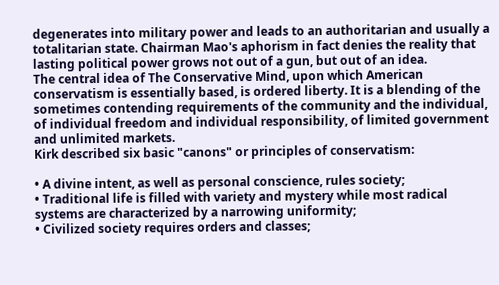degenerates into military power and leads to an authoritarian and usually a totalitarian state. Chairman Mao's aphorism in fact denies the reality that lasting political power grows not out of a gun, but out of an idea.
The central idea of The Conservative Mind, upon which American conservatism is essentially based, is ordered liberty. It is a blending of the sometimes contending requirements of the community and the individual, of individual freedom and individual responsibility, of limited government and unlimited markets.
Kirk described six basic "canons" or principles of conservatism:

• A divine intent, as well as personal conscience, rules society;
• Traditional life is filled with variety and mystery while most radical systems are characterized by a narrowing uniformity;
• Civilized society requires orders and classes;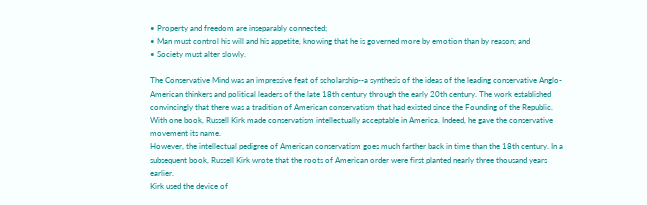• Property and freedom are inseparably connected;
• Man must control his will and his appetite, knowing that he is governed more by emotion than by reason; and
• Society must alter slowly.

The Conservative Mind was an impressive feat of scholarship--a synthesis of the ideas of the leading conservative Anglo-American thinkers and political leaders of the late 18th century through the early 20th century. The work established convincingly that there was a tradition of American conservatism that had existed since the Founding of the Republic. With one book, Russell Kirk made conservatism intellectually acceptable in America. Indeed, he gave the conservative movement its name.
However, the intellectual pedigree of American conservatism goes much farther back in time than the 18th century. In a subsequent book, Russell Kirk wrote that the roots of American order were first planted nearly three thousand years earlier.
Kirk used the device of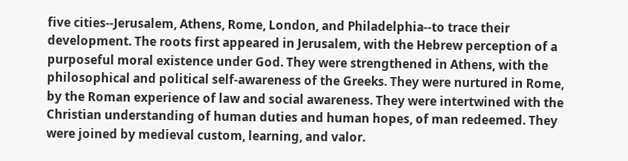five cities--Jerusalem, Athens, Rome, London, and Philadelphia--to trace their development. The roots first appeared in Jerusalem, with the Hebrew perception of a purposeful moral existence under God. They were strengthened in Athens, with the philosophical and political self-awareness of the Greeks. They were nurtured in Rome, by the Roman experience of law and social awareness. They were intertwined with the Christian understanding of human duties and human hopes, of man redeemed. They were joined by medieval custom, learning, and valor.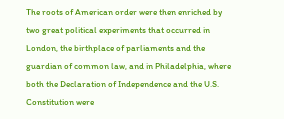The roots of American order were then enriched by two great political experiments that occurred in London, the birthplace of parliaments and the guardian of common law, and in Philadelphia, where both the Declaration of Independence and the U.S. Constitution were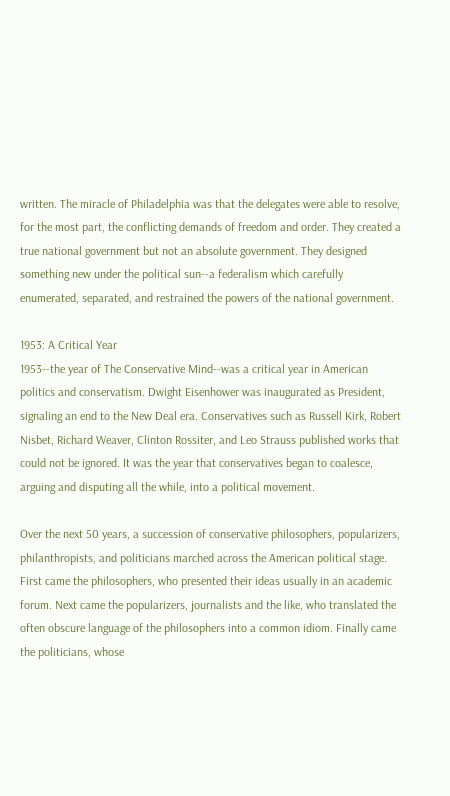written. The miracle of Philadelphia was that the delegates were able to resolve, for the most part, the conflicting demands of freedom and order. They created a true national government but not an absolute government. They designed something new under the political sun--a federalism which carefully enumerated, separated, and restrained the powers of the national government.

1953: A Critical Year
1953--the year of The Conservative Mind--was a critical year in American politics and conservatism. Dwight Eisenhower was inaugurated as President, signaling an end to the New Deal era. Conservatives such as Russell Kirk, Robert Nisbet, Richard Weaver, Clinton Rossiter, and Leo Strauss published works that could not be ignored. It was the year that conservatives began to coalesce, arguing and disputing all the while, into a political movement.

Over the next 50 years, a succession of conservative philosophers, popularizers, philanthropists, and politicians marched across the American political stage. First came the philosophers, who presented their ideas usually in an academic forum. Next came the popularizers, journalists and the like, who translated the often obscure language of the philosophers into a common idiom. Finally came the politicians, whose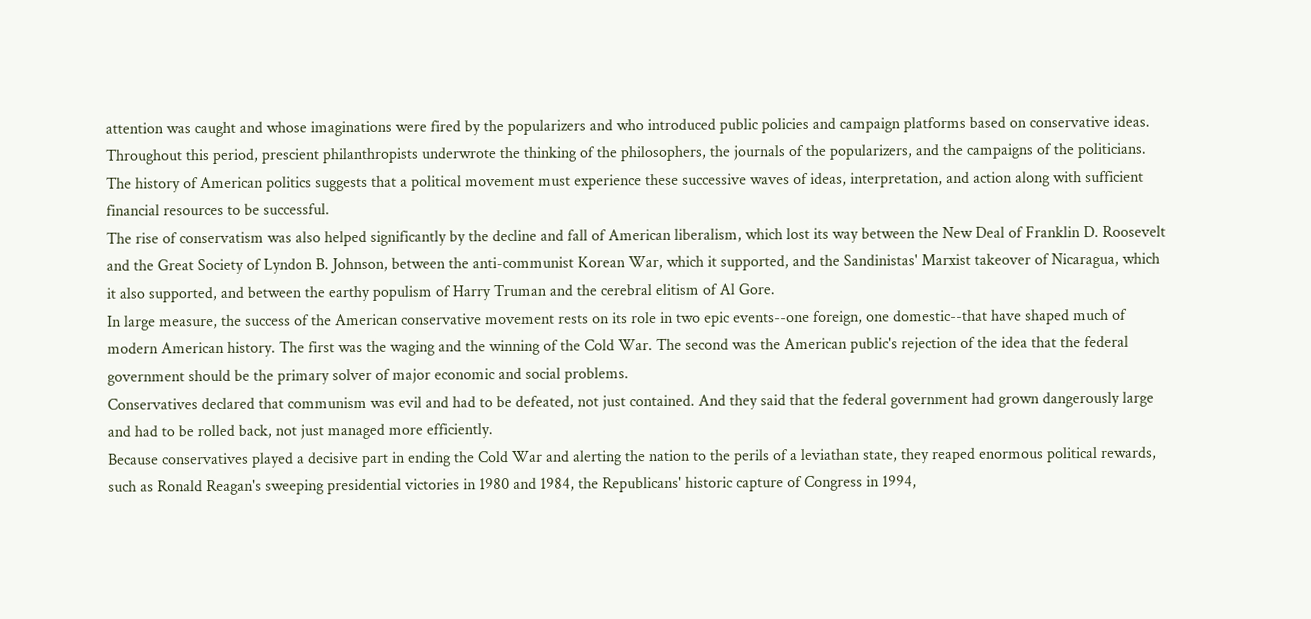attention was caught and whose imaginations were fired by the popularizers and who introduced public policies and campaign platforms based on conservative ideas. Throughout this period, prescient philanthropists underwrote the thinking of the philosophers, the journals of the popularizers, and the campaigns of the politicians.
The history of American politics suggests that a political movement must experience these successive waves of ideas, interpretation, and action along with sufficient financial resources to be successful.
The rise of conservatism was also helped significantly by the decline and fall of American liberalism, which lost its way between the New Deal of Franklin D. Roosevelt and the Great Society of Lyndon B. Johnson, between the anti-communist Korean War, which it supported, and the Sandinistas' Marxist takeover of Nicaragua, which it also supported, and between the earthy populism of Harry Truman and the cerebral elitism of Al Gore.
In large measure, the success of the American conservative movement rests on its role in two epic events--one foreign, one domestic--that have shaped much of modern American history. The first was the waging and the winning of the Cold War. The second was the American public's rejection of the idea that the federal government should be the primary solver of major economic and social problems.
Conservatives declared that communism was evil and had to be defeated, not just contained. And they said that the federal government had grown dangerously large and had to be rolled back, not just managed more efficiently.
Because conservatives played a decisive part in ending the Cold War and alerting the nation to the perils of a leviathan state, they reaped enormous political rewards, such as Ronald Reagan's sweeping presidential victories in 1980 and 1984, the Republicans' historic capture of Congress in 1994,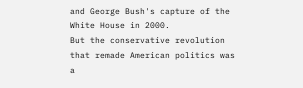and George Bush's capture of the White House in 2000.
But the conservative revolution that remade American politics was a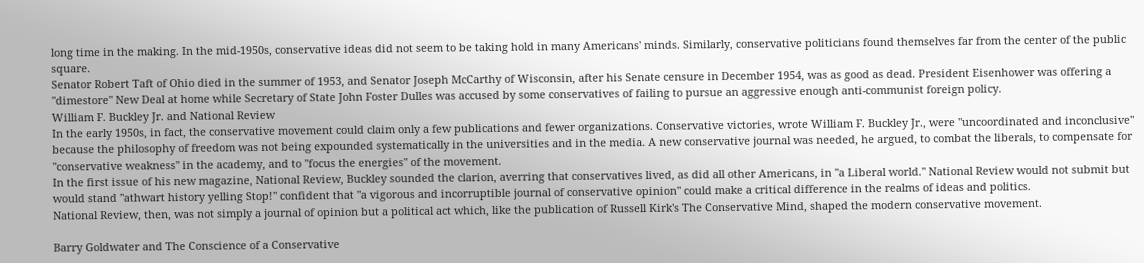long time in the making. In the mid-1950s, conservative ideas did not seem to be taking hold in many Americans' minds. Similarly, conservative politicians found themselves far from the center of the public square.
Senator Robert Taft of Ohio died in the summer of 1953, and Senator Joseph McCarthy of Wisconsin, after his Senate censure in December 1954, was as good as dead. President Eisenhower was offering a "dimestore" New Deal at home while Secretary of State John Foster Dulles was accused by some conservatives of failing to pursue an aggressive enough anti-communist foreign policy.
William F. Buckley Jr. and National Review
In the early 1950s, in fact, the conservative movement could claim only a few publications and fewer organizations. Conservative victories, wrote William F. Buckley Jr., were "uncoordinated and inconclusive" because the philosophy of freedom was not being expounded systematically in the universities and in the media. A new conservative journal was needed, he argued, to combat the liberals, to compensate for "conservative weakness" in the academy, and to "focus the energies" of the movement.
In the first issue of his new magazine, National Review, Buckley sounded the clarion, averring that conservatives lived, as did all other Americans, in "a Liberal world." National Review would not submit but would stand "athwart history yelling Stop!" confident that "a vigorous and incorruptible journal of conservative opinion" could make a critical difference in the realms of ideas and politics.
National Review, then, was not simply a journal of opinion but a political act which, like the publication of Russell Kirk's The Conservative Mind, shaped the modern conservative movement.

Barry Goldwater and The Conscience of a Conservative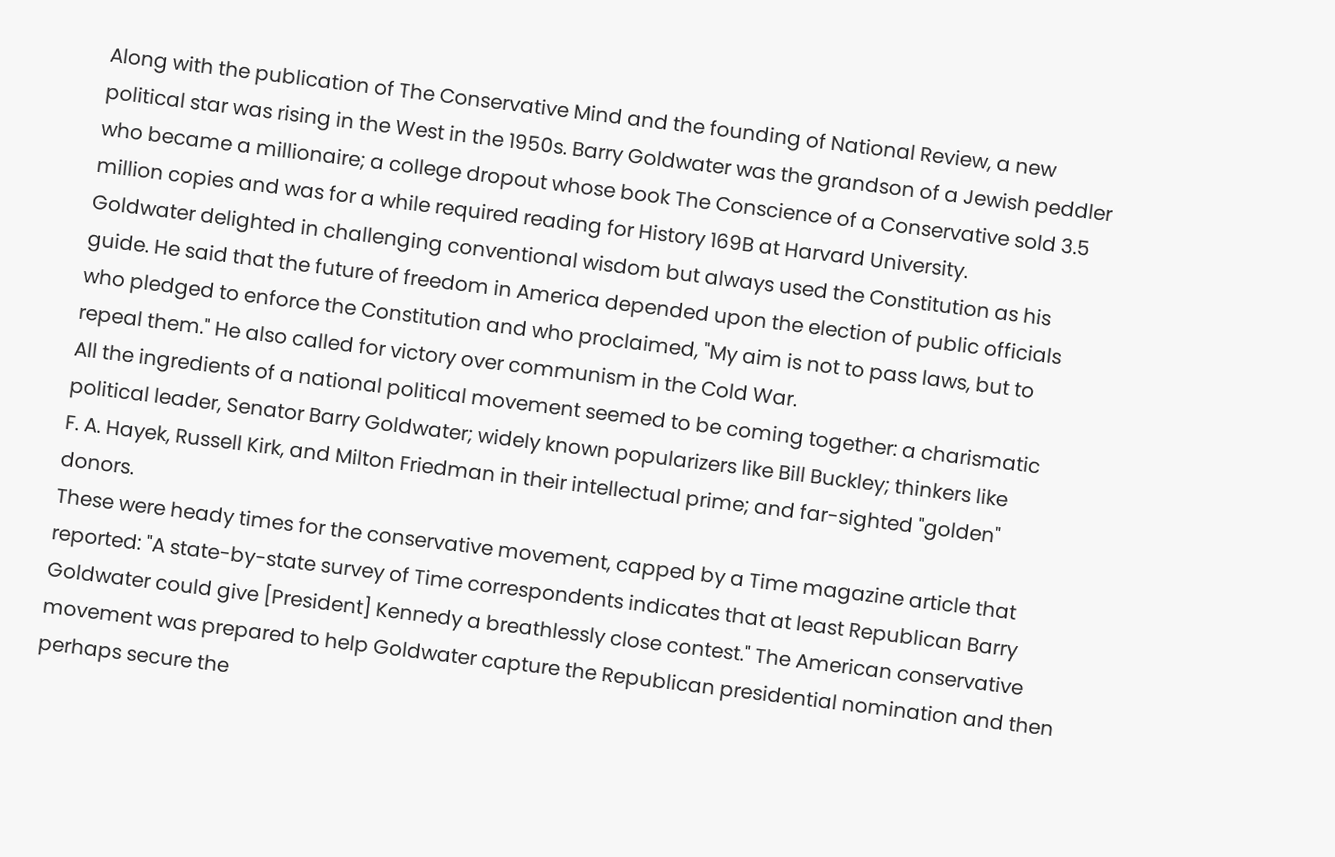Along with the publication of The Conservative Mind and the founding of National Review, a new political star was rising in the West in the 1950s. Barry Goldwater was the grandson of a Jewish peddler who became a millionaire; a college dropout whose book The Conscience of a Conservative sold 3.5 million copies and was for a while required reading for History 169B at Harvard University.
Goldwater delighted in challenging conventional wisdom but always used the Constitution as his guide. He said that the future of freedom in America depended upon the election of public officials who pledged to enforce the Constitution and who proclaimed, "My aim is not to pass laws, but to repeal them." He also called for victory over communism in the Cold War.
All the ingredients of a national political movement seemed to be coming together: a charismatic political leader, Senator Barry Goldwater; widely known popularizers like Bill Buckley; thinkers like
F. A. Hayek, Russell Kirk, and Milton Friedman in their intellectual prime; and far-sighted "golden" donors.
These were heady times for the conservative movement, capped by a Time magazine article that reported: "A state-by-state survey of Time correspondents indicates that at least Republican Barry Goldwater could give [President] Kennedy a breathlessly close contest." The American conservative movement was prepared to help Goldwater capture the Republican presidential nomination and then perhaps secure the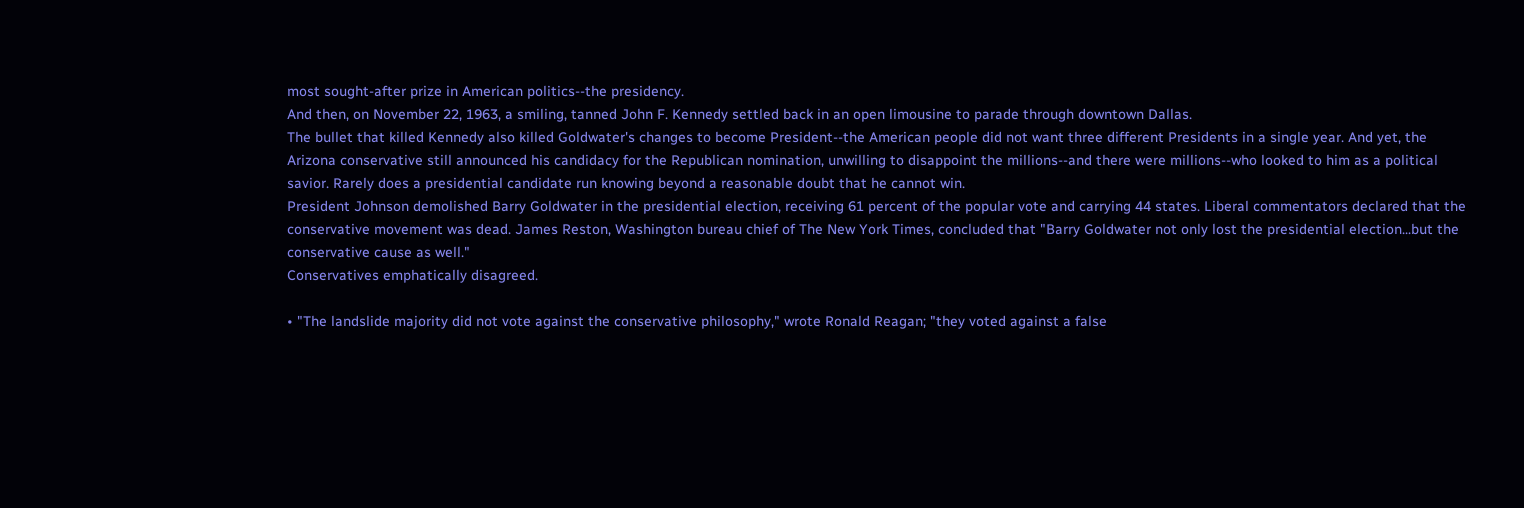most sought-after prize in American politics--the presidency.
And then, on November 22, 1963, a smiling, tanned John F. Kennedy settled back in an open limousine to parade through downtown Dallas.
The bullet that killed Kennedy also killed Goldwater's changes to become President--the American people did not want three different Presidents in a single year. And yet, the Arizona conservative still announced his candidacy for the Republican nomination, unwilling to disappoint the millions--and there were millions--who looked to him as a political savior. Rarely does a presidential candidate run knowing beyond a reasonable doubt that he cannot win.
President Johnson demolished Barry Goldwater in the presidential election, receiving 61 percent of the popular vote and carrying 44 states. Liberal commentators declared that the conservative movement was dead. James Reston, Washington bureau chief of The New York Times, concluded that "Barry Goldwater not only lost the presidential election...but the conservative cause as well."
Conservatives emphatically disagreed.

• "The landslide majority did not vote against the conservative philosophy," wrote Ronald Reagan; "they voted against a false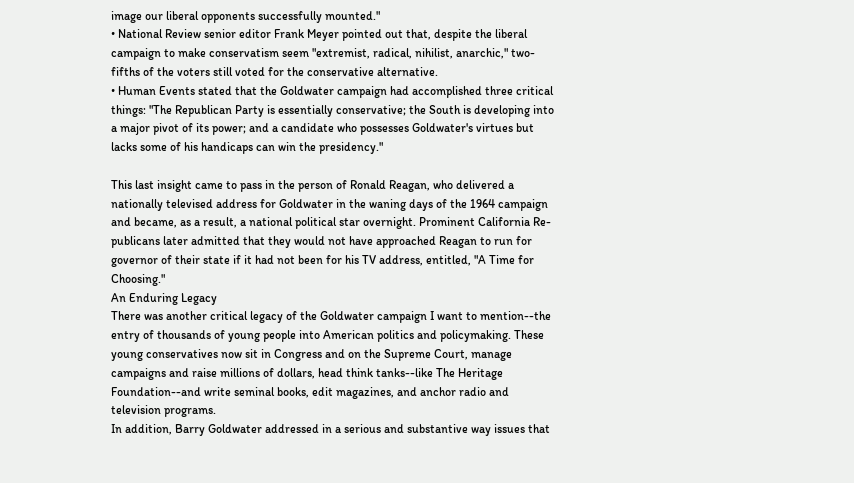image our liberal opponents successfully mounted."
• National Review senior editor Frank Meyer pointed out that, despite the liberal campaign to make conservatism seem "extremist, radical, nihilist, anarchic," two-fifths of the voters still voted for the conservative alternative.
• Human Events stated that the Goldwater campaign had accomplished three critical things: "The Republican Party is essentially conservative; the South is developing into a major pivot of its power; and a candidate who possesses Goldwater's virtues but lacks some of his handicaps can win the presidency."

This last insight came to pass in the person of Ronald Reagan, who delivered a nationally televised address for Goldwater in the waning days of the 1964 campaign and became, as a result, a national political star overnight. Prominent California Re-publicans later admitted that they would not have approached Reagan to run for governor of their state if it had not been for his TV address, entitled, "A Time for Choosing."
An Enduring Legacy
There was another critical legacy of the Goldwater campaign I want to mention--the entry of thousands of young people into American politics and policymaking. These young conservatives now sit in Congress and on the Supreme Court, manage campaigns and raise millions of dollars, head think tanks--like The Heritage Foundation--and write seminal books, edit magazines, and anchor radio and television programs.
In addition, Barry Goldwater addressed in a serious and substantive way issues that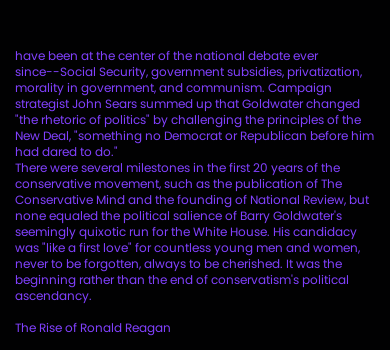have been at the center of the national debate ever since--Social Security, government subsidies, privatization, morality in government, and communism. Campaign strategist John Sears summed up that Goldwater changed "the rhetoric of politics" by challenging the principles of the New Deal, "something no Democrat or Republican before him had dared to do."
There were several milestones in the first 20 years of the conservative movement, such as the publication of The Conservative Mind and the founding of National Review, but none equaled the political salience of Barry Goldwater's seemingly quixotic run for the White House. His candidacy was "like a first love" for countless young men and women, never to be forgotten, always to be cherished. It was the beginning rather than the end of conservatism's political ascendancy.

The Rise of Ronald Reagan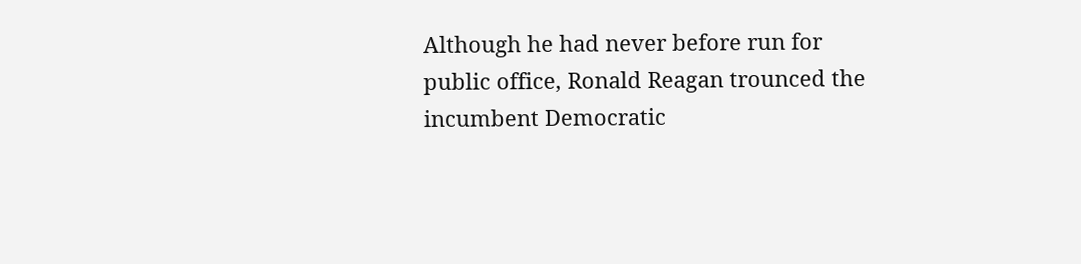Although he had never before run for public office, Ronald Reagan trounced the incumbent Democratic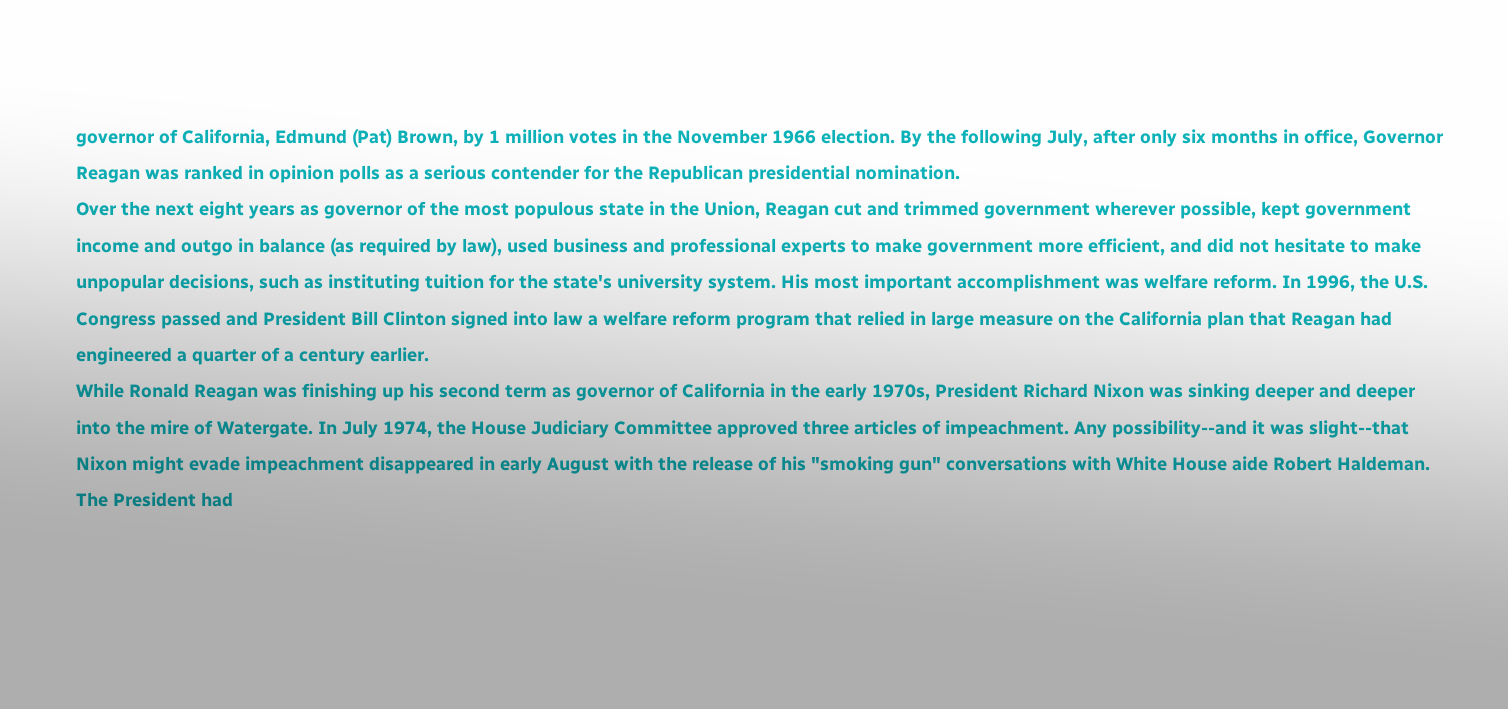governor of California, Edmund (Pat) Brown, by 1 million votes in the November 1966 election. By the following July, after only six months in office, Governor Reagan was ranked in opinion polls as a serious contender for the Republican presidential nomination.
Over the next eight years as governor of the most populous state in the Union, Reagan cut and trimmed government wherever possible, kept government income and outgo in balance (as required by law), used business and professional experts to make government more efficient, and did not hesitate to make unpopular decisions, such as instituting tuition for the state's university system. His most important accomplishment was welfare reform. In 1996, the U.S. Congress passed and President Bill Clinton signed into law a welfare reform program that relied in large measure on the California plan that Reagan had engineered a quarter of a century earlier.
While Ronald Reagan was finishing up his second term as governor of California in the early 1970s, President Richard Nixon was sinking deeper and deeper into the mire of Watergate. In July 1974, the House Judiciary Committee approved three articles of impeachment. Any possibility--and it was slight--that Nixon might evade impeachment disappeared in early August with the release of his "smoking gun" conversations with White House aide Robert Haldeman. The President had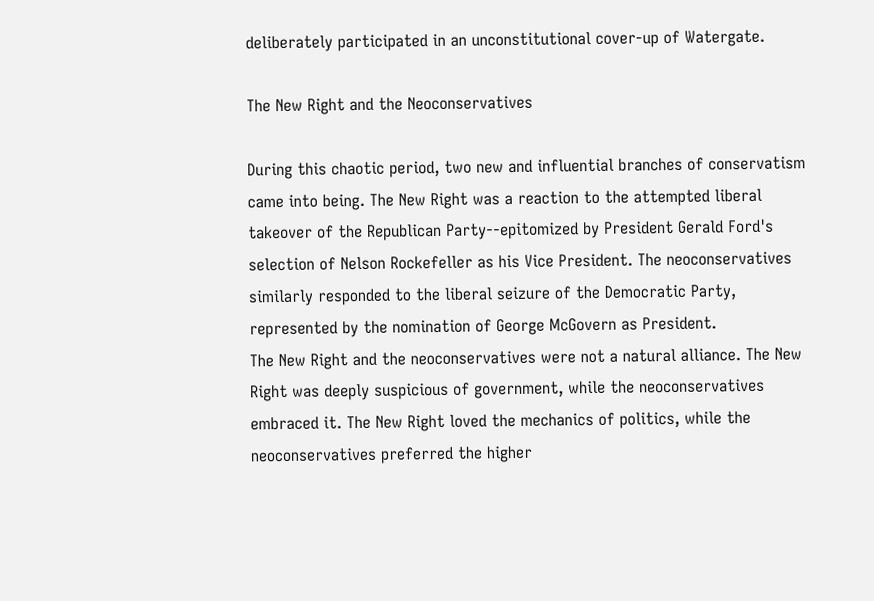deliberately participated in an unconstitutional cover-up of Watergate.

The New Right and the Neoconservatives

During this chaotic period, two new and influential branches of conservatism came into being. The New Right was a reaction to the attempted liberal takeover of the Republican Party--epitomized by President Gerald Ford's selection of Nelson Rockefeller as his Vice President. The neoconservatives similarly responded to the liberal seizure of the Democratic Party, represented by the nomination of George McGovern as President.
The New Right and the neoconservatives were not a natural alliance. The New Right was deeply suspicious of government, while the neoconservatives embraced it. The New Right loved the mechanics of politics, while the neoconservatives preferred the higher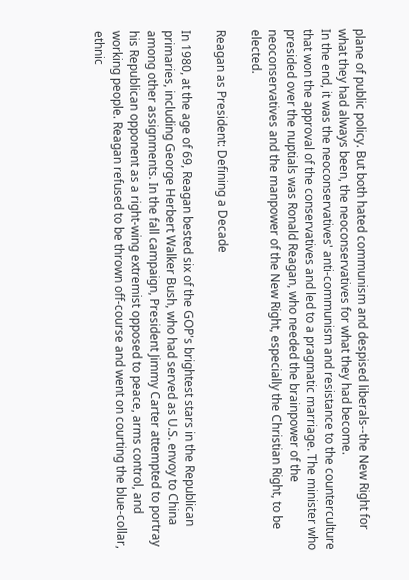plane of public policy. But both hated communism and despised liberals--the New Right for what they had always been, the neoconservatives for what they had become.
In the end, it was the neoconservatives' anti-communism and resistance to the counterculture that won the approval of the conservatives and led to a pragmatic marriage. The minister who presided over the nuptials was Ronald Reagan, who needed the brainpower of the neoconservatives and the manpower of the New Right, especially the Christian Right, to be elected.

Reagan as President: Defining a Decade

In 1980, at the age of 69, Reagan bested six of the GOP's brightest stars in the Republican primaries, including George Herbert Walker Bush, who had served as U.S. envoy to China among other assignments. In the fall campaign, President Jimmy Carter attempted to portray his Republican opponent as a right-wing extremist opposed to peace, arms control, and working people. Reagan refused to be thrown off-course and went on courting the blue-collar, ethnic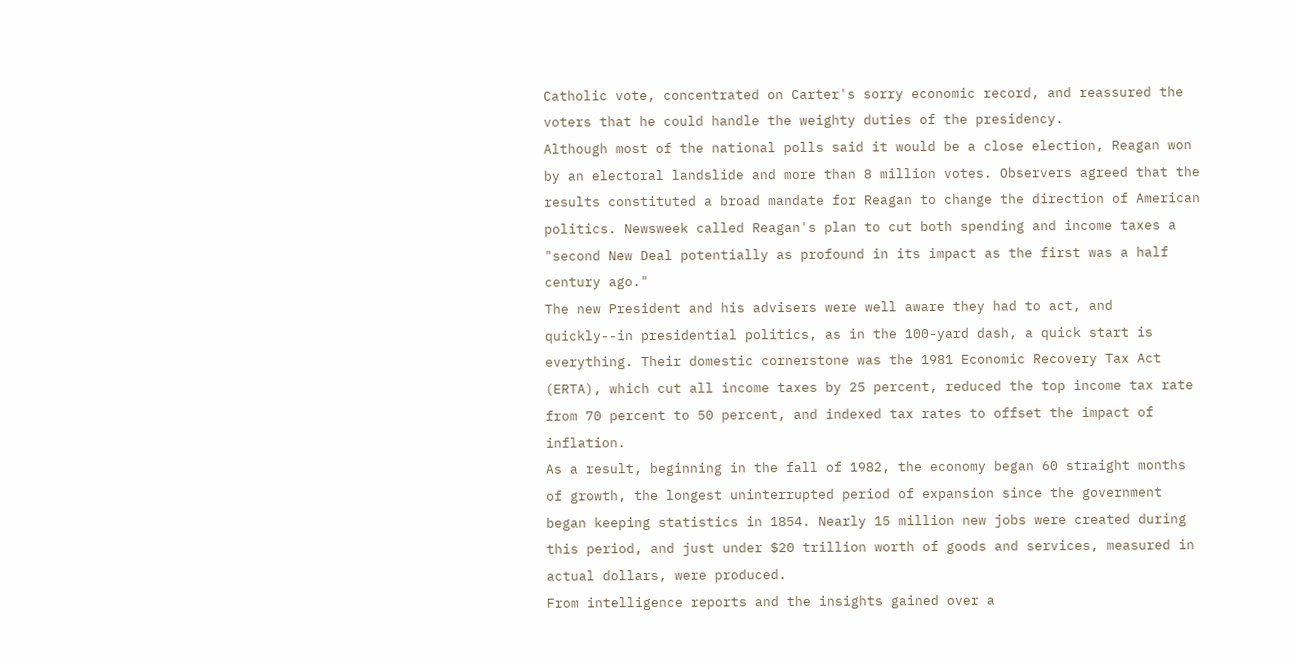Catholic vote, concentrated on Carter's sorry economic record, and reassured the voters that he could handle the weighty duties of the presidency.
Although most of the national polls said it would be a close election, Reagan won by an electoral landslide and more than 8 million votes. Observers agreed that the results constituted a broad mandate for Reagan to change the direction of American politics. Newsweek called Reagan's plan to cut both spending and income taxes a "second New Deal potentially as profound in its impact as the first was a half century ago."
The new President and his advisers were well aware they had to act, and quickly--in presidential politics, as in the 100-yard dash, a quick start is everything. Their domestic cornerstone was the 1981 Economic Recovery Tax Act (ERTA), which cut all income taxes by 25 percent, reduced the top income tax rate from 70 percent to 50 percent, and indexed tax rates to offset the impact of inflation.
As a result, beginning in the fall of 1982, the economy began 60 straight months of growth, the longest uninterrupted period of expansion since the government began keeping statistics in 1854. Nearly 15 million new jobs were created during this period, and just under $20 trillion worth of goods and services, measured in actual dollars, were produced.
From intelligence reports and the insights gained over a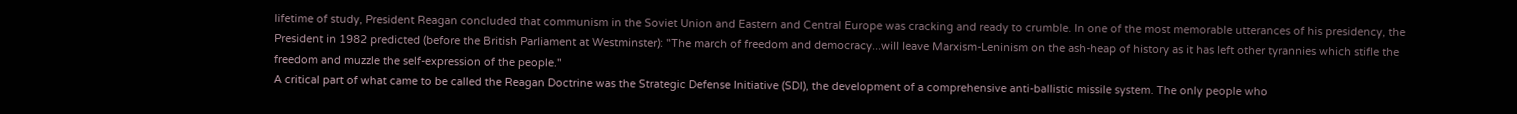lifetime of study, President Reagan concluded that communism in the Soviet Union and Eastern and Central Europe was cracking and ready to crumble. In one of the most memorable utterances of his presidency, the President in 1982 predicted (before the British Parliament at Westminster): "The march of freedom and democracy...will leave Marxism-Leninism on the ash-heap of history as it has left other tyrannies which stifle the freedom and muzzle the self-expression of the people."
A critical part of what came to be called the Reagan Doctrine was the Strategic Defense Initiative (SDI), the development of a comprehensive anti-ballistic missile system. The only people who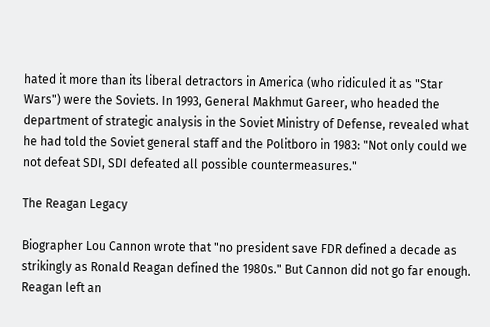hated it more than its liberal detractors in America (who ridiculed it as "Star Wars") were the Soviets. In 1993, General Makhmut Gareer, who headed the department of strategic analysis in the Soviet Ministry of Defense, revealed what he had told the Soviet general staff and the Politboro in 1983: "Not only could we not defeat SDI, SDI defeated all possible countermeasures."

The Reagan Legacy

Biographer Lou Cannon wrote that "no president save FDR defined a decade as strikingly as Ronald Reagan defined the 1980s." But Cannon did not go far enough. Reagan left an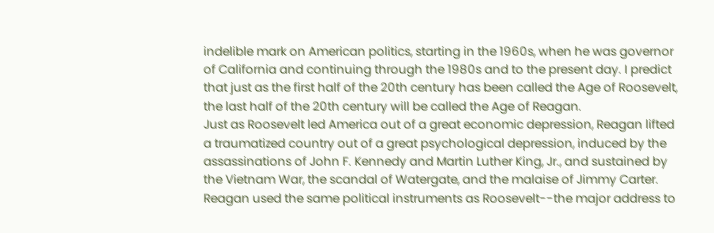indelible mark on American politics, starting in the 1960s, when he was governor of California and continuing through the 1980s and to the present day. I predict that just as the first half of the 20th century has been called the Age of Roosevelt, the last half of the 20th century will be called the Age of Reagan.
Just as Roosevelt led America out of a great economic depression, Reagan lifted a traumatized country out of a great psychological depression, induced by the assassinations of John F. Kennedy and Martin Luther King, Jr., and sustained by the Vietnam War, the scandal of Watergate, and the malaise of Jimmy Carter. Reagan used the same political instruments as Roosevelt--the major address to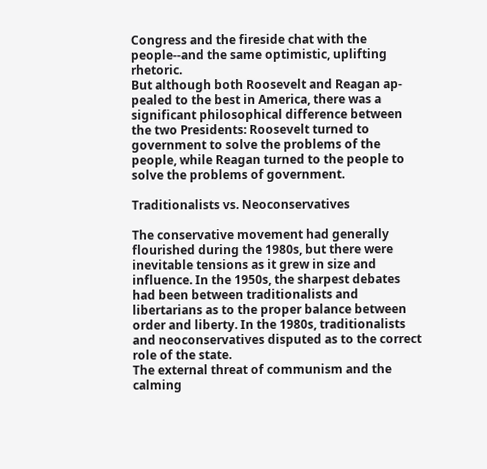Congress and the fireside chat with the people--and the same optimistic, uplifting rhetoric.
But although both Roosevelt and Reagan ap-pealed to the best in America, there was a significant philosophical difference between the two Presidents: Roosevelt turned to government to solve the problems of the people, while Reagan turned to the people to solve the problems of government.

Traditionalists vs. Neoconservatives

The conservative movement had generally flourished during the 1980s, but there were inevitable tensions as it grew in size and influence. In the 1950s, the sharpest debates had been between traditionalists and libertarians as to the proper balance between order and liberty. In the 1980s, traditionalists and neoconservatives disputed as to the correct role of the state.
The external threat of communism and the calming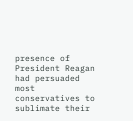presence of President Reagan had persuaded most conservatives to sublimate their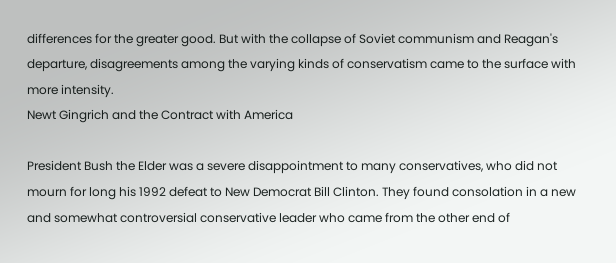differences for the greater good. But with the collapse of Soviet communism and Reagan's departure, disagreements among the varying kinds of conservatism came to the surface with more intensity.
Newt Gingrich and the Contract with America

President Bush the Elder was a severe disappointment to many conservatives, who did not mourn for long his 1992 defeat to New Democrat Bill Clinton. They found consolation in a new and somewhat controversial conservative leader who came from the other end of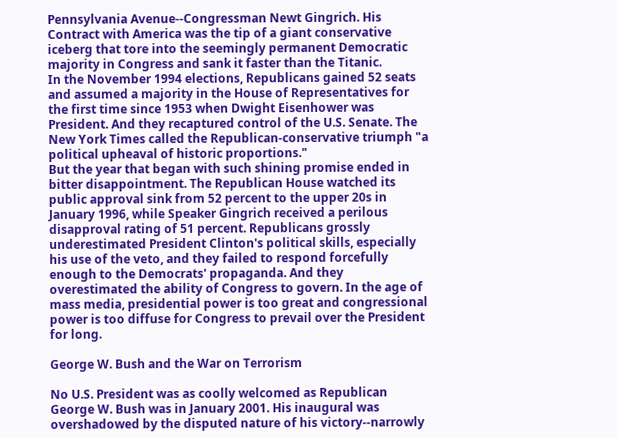Pennsylvania Avenue--Congressman Newt Gingrich. His Contract with America was the tip of a giant conservative iceberg that tore into the seemingly permanent Democratic majority in Congress and sank it faster than the Titanic.
In the November 1994 elections, Republicans gained 52 seats and assumed a majority in the House of Representatives for the first time since 1953 when Dwight Eisenhower was President. And they recaptured control of the U.S. Senate. The New York Times called the Republican-conservative triumph "a political upheaval of historic proportions."
But the year that began with such shining promise ended in bitter disappointment. The Republican House watched its public approval sink from 52 percent to the upper 20s in January 1996, while Speaker Gingrich received a perilous disapproval rating of 51 percent. Republicans grossly underestimated President Clinton's political skills, especially his use of the veto, and they failed to respond forcefully enough to the Democrats' propaganda. And they overestimated the ability of Congress to govern. In the age of mass media, presidential power is too great and congressional power is too diffuse for Congress to prevail over the President for long.

George W. Bush and the War on Terrorism

No U.S. President was as coolly welcomed as Republican George W. Bush was in January 2001. His inaugural was overshadowed by the disputed nature of his victory--narrowly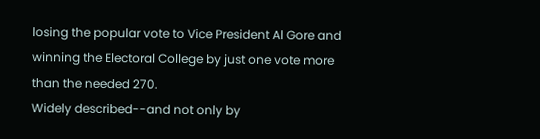losing the popular vote to Vice President Al Gore and winning the Electoral College by just one vote more than the needed 270.
Widely described--and not only by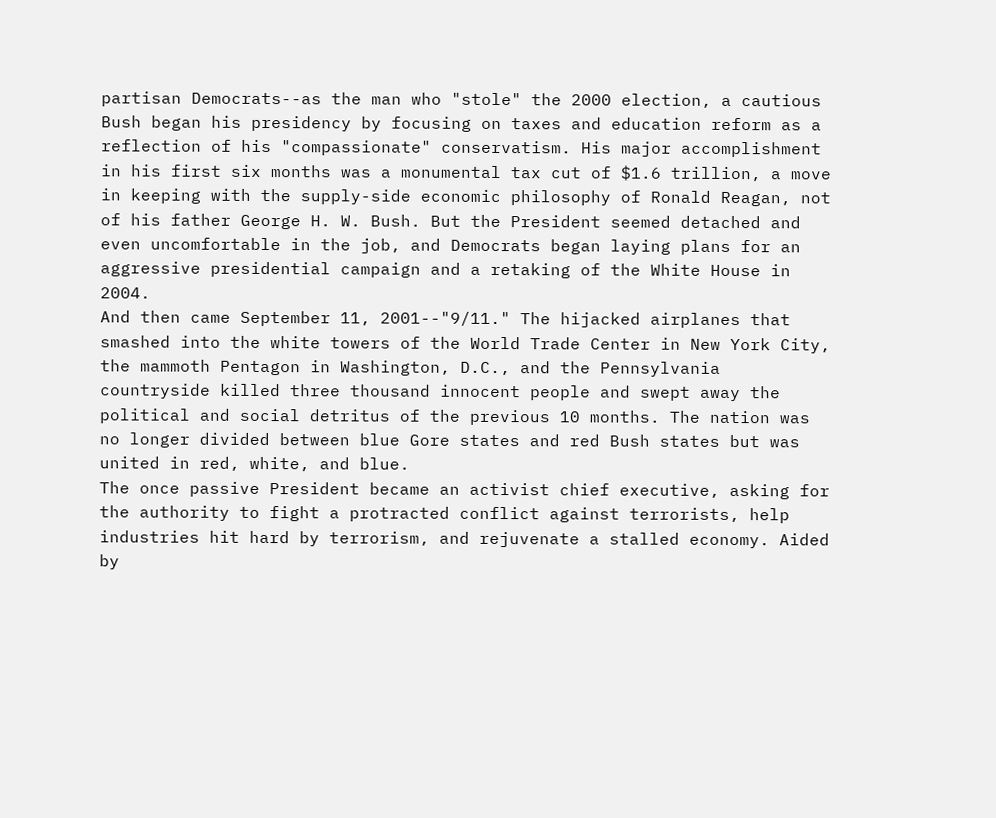partisan Democrats--as the man who "stole" the 2000 election, a cautious Bush began his presidency by focusing on taxes and education reform as a reflection of his "compassionate" conservatism. His major accomplishment in his first six months was a monumental tax cut of $1.6 trillion, a move in keeping with the supply-side economic philosophy of Ronald Reagan, not of his father George H. W. Bush. But the President seemed detached and even uncomfortable in the job, and Democrats began laying plans for an aggressive presidential campaign and a retaking of the White House in 2004.
And then came September 11, 2001--"9/11." The hijacked airplanes that smashed into the white towers of the World Trade Center in New York City, the mammoth Pentagon in Washington, D.C., and the Pennsylvania countryside killed three thousand innocent people and swept away the political and social detritus of the previous 10 months. The nation was no longer divided between blue Gore states and red Bush states but was united in red, white, and blue.
The once passive President became an activist chief executive, asking for the authority to fight a protracted conflict against terrorists, help industries hit hard by terrorism, and rejuvenate a stalled economy. Aided by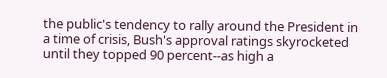the public's tendency to rally around the President in a time of crisis, Bush's approval ratings skyrocketed until they topped 90 percent--as high a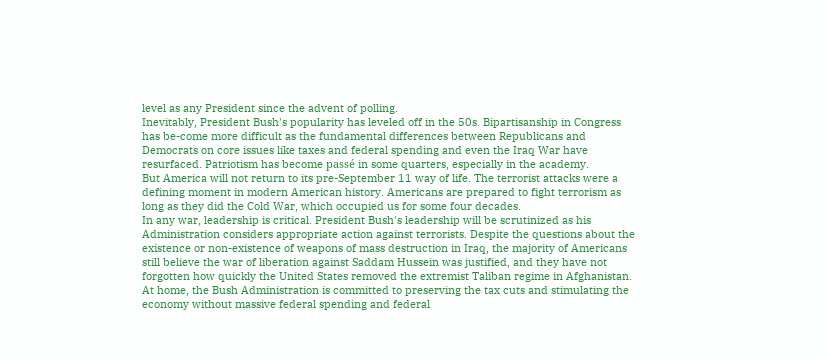level as any President since the advent of polling.
Inevitably, President Bush's popularity has leveled off in the 50s. Bipartisanship in Congress has be-come more difficult as the fundamental differences between Republicans and Democrats on core issues like taxes and federal spending and even the Iraq War have resurfaced. Patriotism has become passé in some quarters, especially in the academy.
But America will not return to its pre-September 11 way of life. The terrorist attacks were a defining moment in modern American history. Americans are prepared to fight terrorism as long as they did the Cold War, which occupied us for some four decades.
In any war, leadership is critical. President Bush's leadership will be scrutinized as his Administration considers appropriate action against terrorists. Despite the questions about the existence or non-existence of weapons of mass destruction in Iraq, the majority of Americans still believe the war of liberation against Saddam Hussein was justified, and they have not forgotten how quickly the United States removed the extremist Taliban regime in Afghanistan.
At home, the Bush Administration is committed to preserving the tax cuts and stimulating the economy without massive federal spending and federal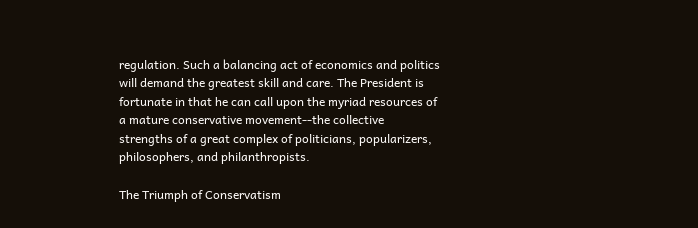regulation. Such a balancing act of economics and politics will demand the greatest skill and care. The President is fortunate in that he can call upon the myriad resources of a mature conservative movement--the collective strengths of a great complex of politicians, popularizers, philosophers, and philanthropists.

The Triumph of Conservatism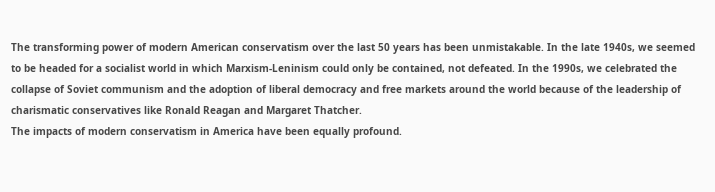The transforming power of modern American conservatism over the last 50 years has been unmistakable. In the late 1940s, we seemed to be headed for a socialist world in which Marxism-Leninism could only be contained, not defeated. In the 1990s, we celebrated the collapse of Soviet communism and the adoption of liberal democracy and free markets around the world because of the leadership of charismatic conservatives like Ronald Reagan and Margaret Thatcher.
The impacts of modern conservatism in America have been equally profound.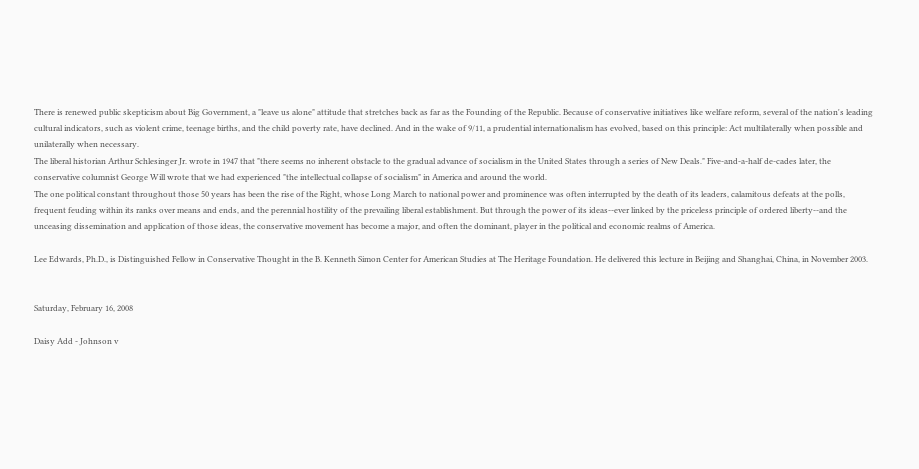There is renewed public skepticism about Big Government, a "leave us alone" attitude that stretches back as far as the Founding of the Republic. Because of conservative initiatives like welfare reform, several of the nation's leading cultural indicators, such as violent crime, teenage births, and the child poverty rate, have declined. And in the wake of 9/11, a prudential internationalism has evolved, based on this principle: Act multilaterally when possible and unilaterally when necessary.
The liberal historian Arthur Schlesinger Jr. wrote in 1947 that "there seems no inherent obstacle to the gradual advance of socialism in the United States through a series of New Deals." Five-and-a-half de-cades later, the conservative columnist George Will wrote that we had experienced "the intellectual collapse of socialism" in America and around the world.
The one political constant throughout those 50 years has been the rise of the Right, whose Long March to national power and prominence was often interrupted by the death of its leaders, calamitous defeats at the polls, frequent feuding within its ranks over means and ends, and the perennial hostility of the prevailing liberal establishment. But through the power of its ideas--ever linked by the priceless principle of ordered liberty--and the unceasing dissemination and application of those ideas, the conservative movement has become a major, and often the dominant, player in the political and economic realms of America.

Lee Edwards, Ph.D., is Distinguished Fellow in Conservative Thought in the B. Kenneth Simon Center for American Studies at The Heritage Foundation. He delivered this lecture in Beijing and Shanghai, China, in November 2003.


Saturday, February 16, 2008

Daisy Add - Johnson v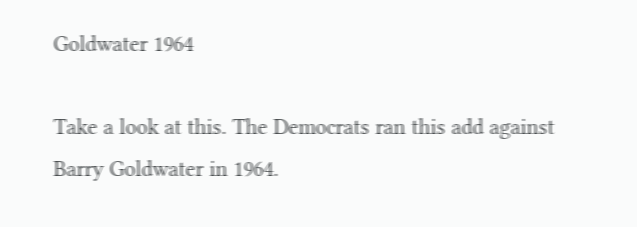Goldwater 1964

Take a look at this. The Democrats ran this add against Barry Goldwater in 1964.